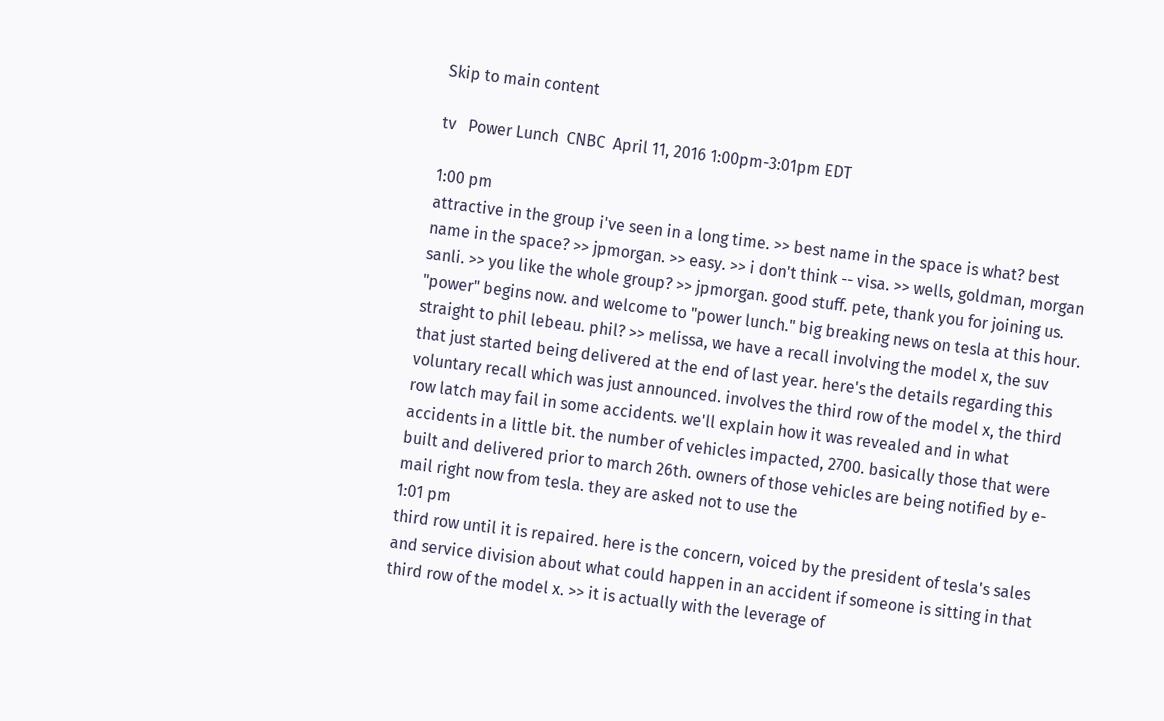Skip to main content

tv   Power Lunch  CNBC  April 11, 2016 1:00pm-3:01pm EDT

1:00 pm
attractive in the group i've seen in a long time. >> best name in the space is what? best name in the space? >> jpmorgan. >> easy. >> i don't think -- visa. >> wells, goldman, morgan sanli. >> you like the whole group? >> jpmorgan. good stuff. pete, thank you for joining us. "power" begins now. and welcome to "power lunch." big breaking news on tesla at this hour. straight to phil lebeau. phil? >> melissa, we have a recall involving the model x, the suv that just started being delivered at the end of last year. here's the details regarding this voluntary recall which was just announced. involves the third row of the model x, the third row latch may fail in some accidents. we'll explain how it was revealed and in what accidents in a little bit. the number of vehicles impacted, 2700. basically those that were built and delivered prior to march 26th. owners of those vehicles are being notified by e-mail right now from tesla. they are asked not to use the
1:01 pm
third row until it is repaired. here is the concern, voiced by the president of tesla's sales and service division about what could happen in an accident if someone is sitting in that third row of the model x. >> it is actually with the leverage of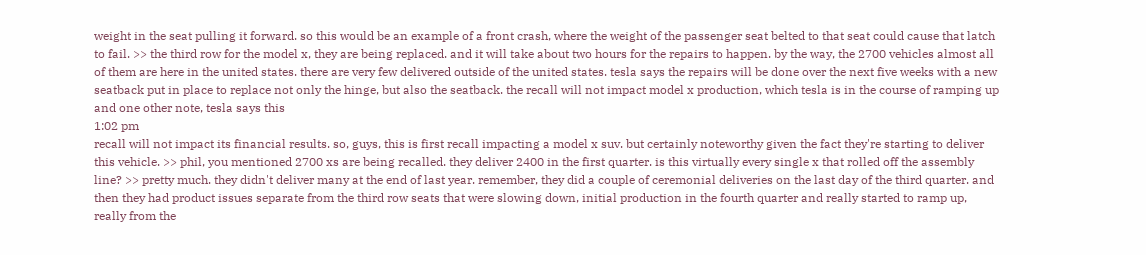weight in the seat pulling it forward. so this would be an example of a front crash, where the weight of the passenger seat belted to that seat could cause that latch to fail. >> the third row for the model x, they are being replaced. and it will take about two hours for the repairs to happen. by the way, the 2700 vehicles almost all of them are here in the united states. there are very few delivered outside of the united states. tesla says the repairs will be done over the next five weeks with a new seatback put in place to replace not only the hinge, but also the seatback. the recall will not impact model x production, which tesla is in the course of ramping up and one other note, tesla says this
1:02 pm
recall will not impact its financial results. so, guys, this is first recall impacting a model x suv. but certainly noteworthy given the fact they're starting to deliver this vehicle. >> phil, you mentioned 2700 xs are being recalled. they deliver 2400 in the first quarter. is this virtually every single x that rolled off the assembly line? >> pretty much. they didn't deliver many at the end of last year. remember, they did a couple of ceremonial deliveries on the last day of the third quarter. and then they had product issues separate from the third row seats that were slowing down, initial production in the fourth quarter and really started to ramp up, really from the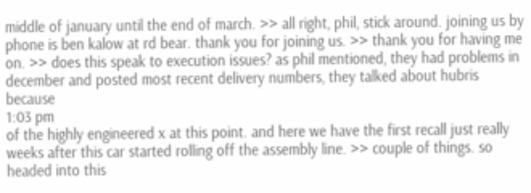middle of january until the end of march. >> all right, phil, stick around. joining us by phone is ben kalow at rd bear. thank you for joining us. >> thank you for having me on. >> does this speak to execution issues? as phil mentioned, they had problems in december and posted most recent delivery numbers, they talked about hubris because
1:03 pm
of the highly engineered x at this point. and here we have the first recall just really weeks after this car started rolling off the assembly line. >> couple of things. so headed into this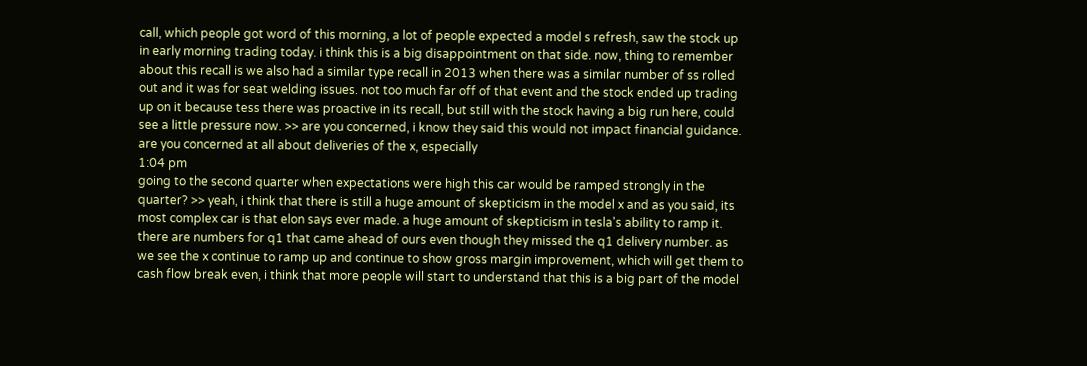call, which people got word of this morning, a lot of people expected a model s refresh, saw the stock up in early morning trading today. i think this is a big disappointment on that side. now, thing to remember about this recall is we also had a similar type recall in 2013 when there was a similar number of ss rolled out and it was for seat welding issues. not too much far off of that event and the stock ended up trading up on it because tess there was proactive in its recall, but still with the stock having a big run here, could see a little pressure now. >> are you concerned, i know they said this would not impact financial guidance. are you concerned at all about deliveries of the x, especially
1:04 pm
going to the second quarter when expectations were high this car would be ramped strongly in the quarter? >> yeah, i think that there is still a huge amount of skepticism in the model x and as you said, its most complex car is that elon says ever made. a huge amount of skepticism in tesla's ability to ramp it. there are numbers for q1 that came ahead of ours even though they missed the q1 delivery number. as we see the x continue to ramp up and continue to show gross margin improvement, which will get them to cash flow break even, i think that more people will start to understand that this is a big part of the model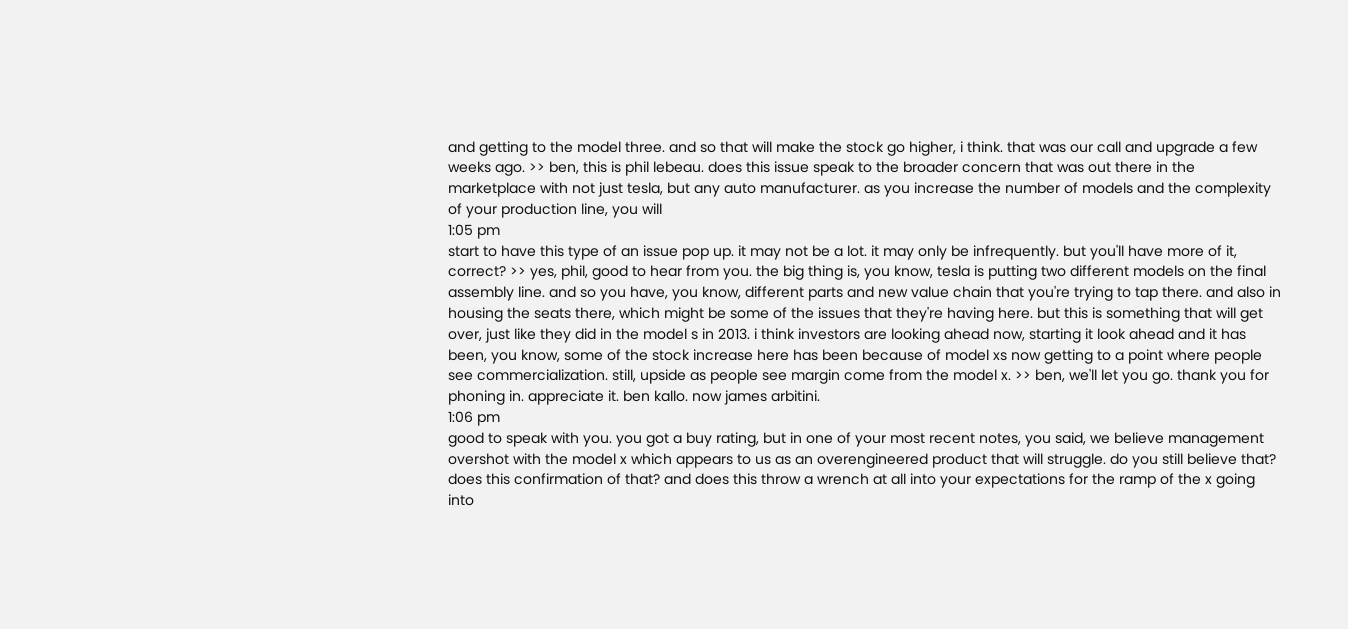and getting to the model three. and so that will make the stock go higher, i think. that was our call and upgrade a few weeks ago. >> ben, this is phil lebeau. does this issue speak to the broader concern that was out there in the marketplace with not just tesla, but any auto manufacturer. as you increase the number of models and the complexity of your production line, you will
1:05 pm
start to have this type of an issue pop up. it may not be a lot. it may only be infrequently. but you'll have more of it, correct? >> yes, phil, good to hear from you. the big thing is, you know, tesla is putting two different models on the final assembly line. and so you have, you know, different parts and new value chain that you're trying to tap there. and also in housing the seats there, which might be some of the issues that they're having here. but this is something that will get over, just like they did in the model s in 2013. i think investors are looking ahead now, starting it look ahead and it has been, you know, some of the stock increase here has been because of model xs now getting to a point where people see commercialization. still, upside as people see margin come from the model x. >> ben, we'll let you go. thank you for phoning in. appreciate it. ben kallo. now james arbitini.
1:06 pm
good to speak with you. you got a buy rating, but in one of your most recent notes, you said, we believe management overshot with the model x which appears to us as an overengineered product that will struggle. do you still believe that? does this confirmation of that? and does this throw a wrench at all into your expectations for the ramp of the x going into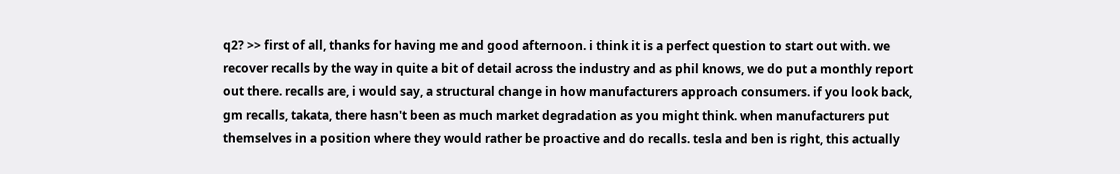q2? >> first of all, thanks for having me and good afternoon. i think it is a perfect question to start out with. we recover recalls by the way in quite a bit of detail across the industry and as phil knows, we do put a monthly report out there. recalls are, i would say, a structural change in how manufacturers approach consumers. if you look back, gm recalls, takata, there hasn't been as much market degradation as you might think. when manufacturers put themselves in a position where they would rather be proactive and do recalls. tesla and ben is right, this actually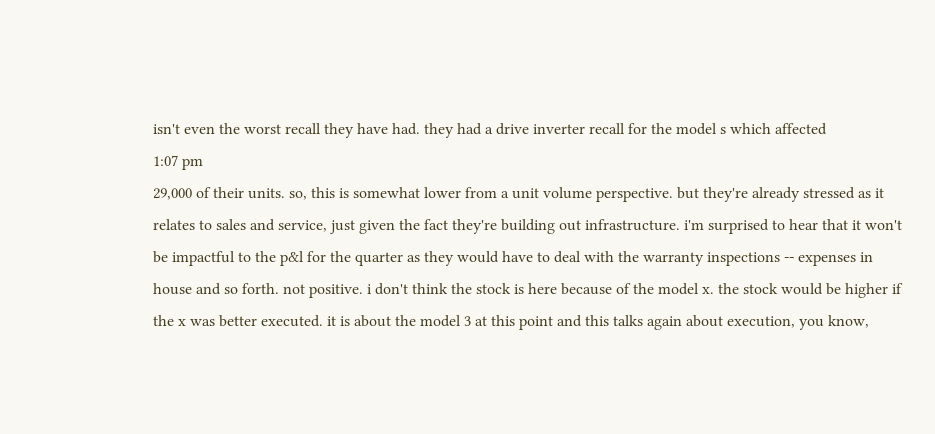isn't even the worst recall they have had. they had a drive inverter recall for the model s which affected
1:07 pm
29,000 of their units. so, this is somewhat lower from a unit volume perspective. but they're already stressed as it relates to sales and service, just given the fact they're building out infrastructure. i'm surprised to hear that it won't be impactful to the p&l for the quarter as they would have to deal with the warranty inspections -- expenses in house and so forth. not positive. i don't think the stock is here because of the model x. the stock would be higher if the x was better executed. it is about the model 3 at this point and this talks again about execution, you know,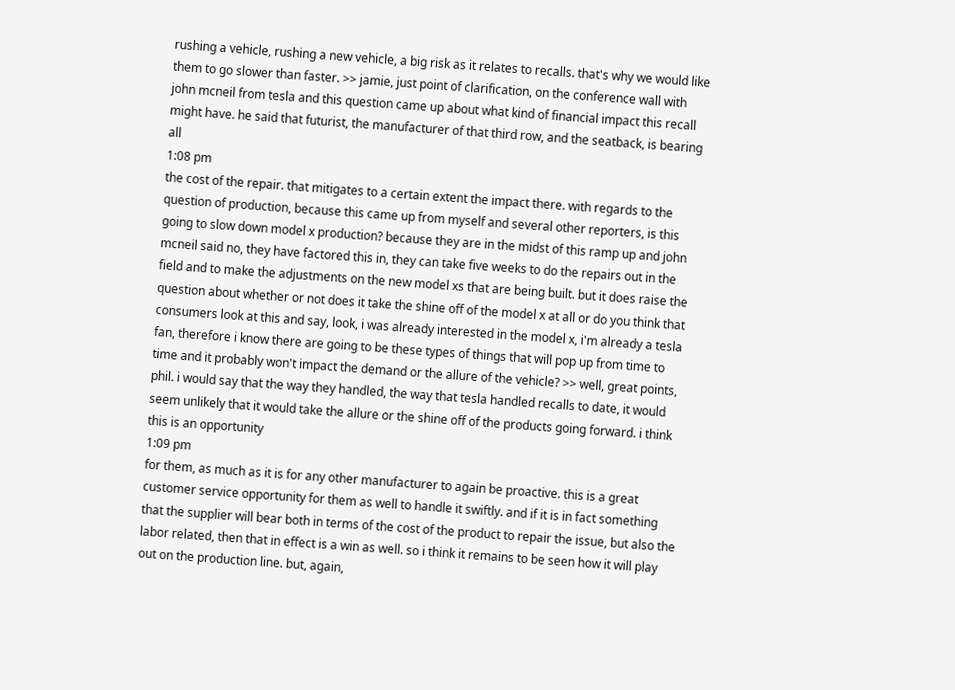rushing a vehicle, rushing a new vehicle, a big risk as it relates to recalls. that's why we would like them to go slower than faster. >> jamie, just point of clarification, on the conference wall with john mcneil from tesla and this question came up about what kind of financial impact this recall might have. he said that futurist, the manufacturer of that third row, and the seatback, is bearing all
1:08 pm
the cost of the repair. that mitigates to a certain extent the impact there. with regards to the question of production, because this came up from myself and several other reporters, is this going to slow down model x production? because they are in the midst of this ramp up and john mcneil said no, they have factored this in, they can take five weeks to do the repairs out in the field and to make the adjustments on the new model xs that are being built. but it does raise the question about whether or not does it take the shine off of the model x at all or do you think that consumers look at this and say, look, i was already interested in the model x, i'm already a tesla fan, therefore i know there are going to be these types of things that will pop up from time to time and it probably won't impact the demand or the allure of the vehicle? >> well, great points, phil. i would say that the way they handled, the way that tesla handled recalls to date, it would seem unlikely that it would take the allure or the shine off of the products going forward. i think this is an opportunity
1:09 pm
for them, as much as it is for any other manufacturer to again be proactive. this is a great customer service opportunity for them as well to handle it swiftly. and if it is in fact something that the supplier will bear both in terms of the cost of the product to repair the issue, but also the labor related, then that in effect is a win as well. so i think it remains to be seen how it will play out on the production line. but, again,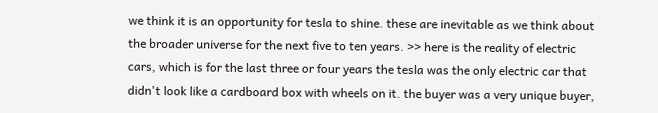we think it is an opportunity for tesla to shine. these are inevitable as we think about the broader universe for the next five to ten years. >> here is the reality of electric cars, which is for the last three or four years the tesla was the only electric car that didn't look like a cardboard box with wheels on it. the buyer was a very unique buyer,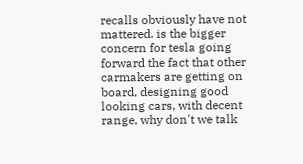recalls obviously have not mattered. is the bigger concern for tesla going forward the fact that other carmakers are getting on board, designing good looking cars, with decent range, why don't we talk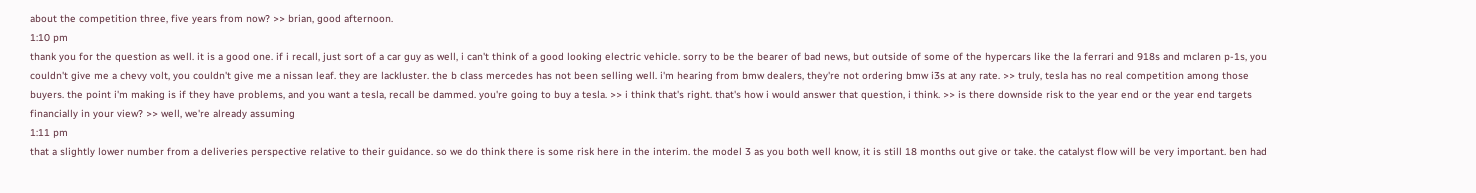about the competition three, five years from now? >> brian, good afternoon.
1:10 pm
thank you for the question as well. it is a good one. if i recall, just sort of a car guy as well, i can't think of a good looking electric vehicle. sorry to be the bearer of bad news, but outside of some of the hypercars like the la ferrari and 918s and mclaren p-1s, you couldn't give me a chevy volt, you couldn't give me a nissan leaf. they are lackluster. the b class mercedes has not been selling well. i'm hearing from bmw dealers, they're not ordering bmw i3s at any rate. >> truly, tesla has no real competition among those buyers. the point i'm making is if they have problems, and you want a tesla, recall be dammed. you're going to buy a tesla. >> i think that's right. that's how i would answer that question, i think. >> is there downside risk to the year end or the year end targets financially in your view? >> well, we're already assuming
1:11 pm
that a slightly lower number from a deliveries perspective relative to their guidance. so we do think there is some risk here in the interim. the model 3 as you both well know, it is still 18 months out give or take. the catalyst flow will be very important. ben had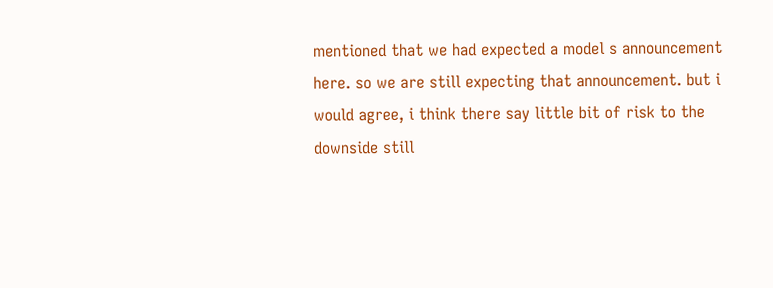mentioned that we had expected a model s announcement here. so we are still expecting that announcement. but i would agree, i think there say little bit of risk to the downside still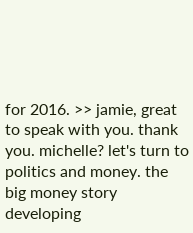for 2016. >> jamie, great to speak with you. thank you. michelle? let's turn to politics and money. the big money story developing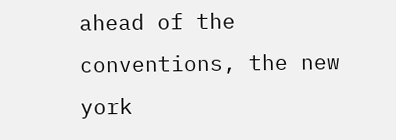ahead of the conventions, the new york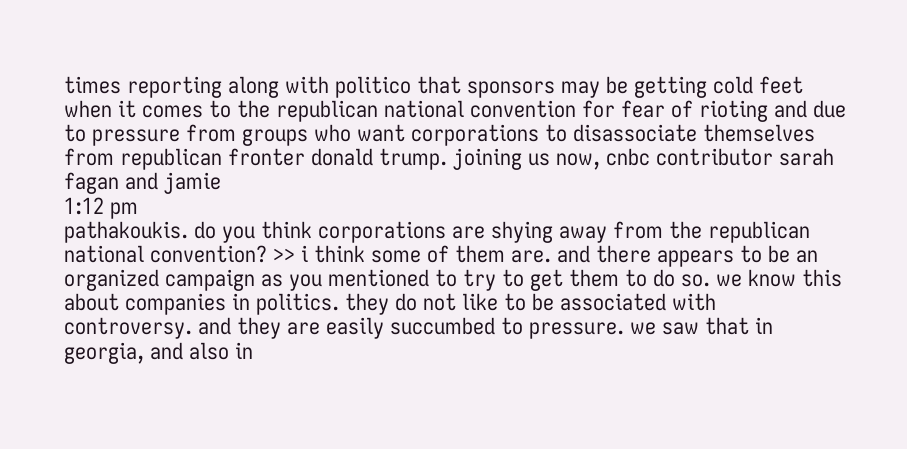times reporting along with politico that sponsors may be getting cold feet when it comes to the republican national convention for fear of rioting and due to pressure from groups who want corporations to disassociate themselves from republican fronter donald trump. joining us now, cnbc contributor sarah fagan and jamie
1:12 pm
pathakoukis. do you think corporations are shying away from the republican national convention? >> i think some of them are. and there appears to be an organized campaign as you mentioned to try to get them to do so. we know this about companies in politics. they do not like to be associated with controversy. and they are easily succumbed to pressure. we saw that in georgia, and also in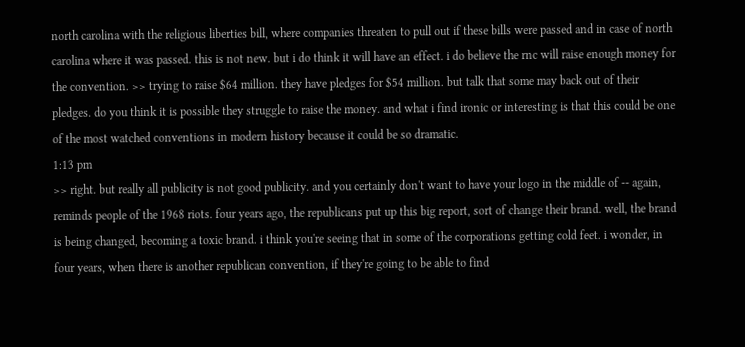north carolina with the religious liberties bill, where companies threaten to pull out if these bills were passed and in case of north carolina where it was passed. this is not new. but i do think it will have an effect. i do believe the rnc will raise enough money for the convention. >> trying to raise $64 million. they have pledges for $54 million. but talk that some may back out of their pledges. do you think it is possible they struggle to raise the money. and what i find ironic or interesting is that this could be one of the most watched conventions in modern history because it could be so dramatic.
1:13 pm
>> right. but really all publicity is not good publicity. and you certainly don't want to have your logo in the middle of -- again, reminds people of the 1968 riots. four years ago, the republicans put up this big report, sort of change their brand. well, the brand is being changed, becoming a toxic brand. i think you're seeing that in some of the corporations getting cold feet. i wonder, in four years, when there is another republican convention, if they're going to be able to find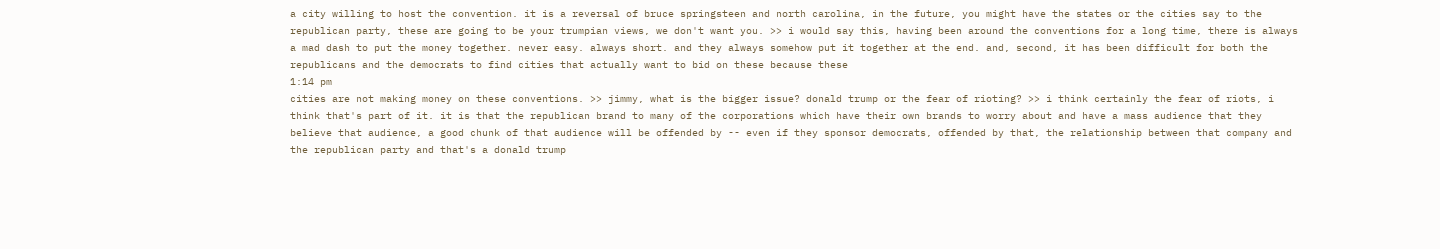a city willing to host the convention. it is a reversal of bruce springsteen and north carolina, in the future, you might have the states or the cities say to the republican party, these are going to be your trumpian views, we don't want you. >> i would say this, having been around the conventions for a long time, there is always a mad dash to put the money together. never easy. always short. and they always somehow put it together at the end. and, second, it has been difficult for both the republicans and the democrats to find cities that actually want to bid on these because these
1:14 pm
cities are not making money on these conventions. >> jimmy, what is the bigger issue? donald trump or the fear of rioting? >> i think certainly the fear of riots, i think that's part of it. it is that the republican brand to many of the corporations which have their own brands to worry about and have a mass audience that they believe that audience, a good chunk of that audience will be offended by -- even if they sponsor democrats, offended by that, the relationship between that company and the republican party and that's a donald trump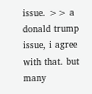issue. >> a donald trump issue, i agree with that. but many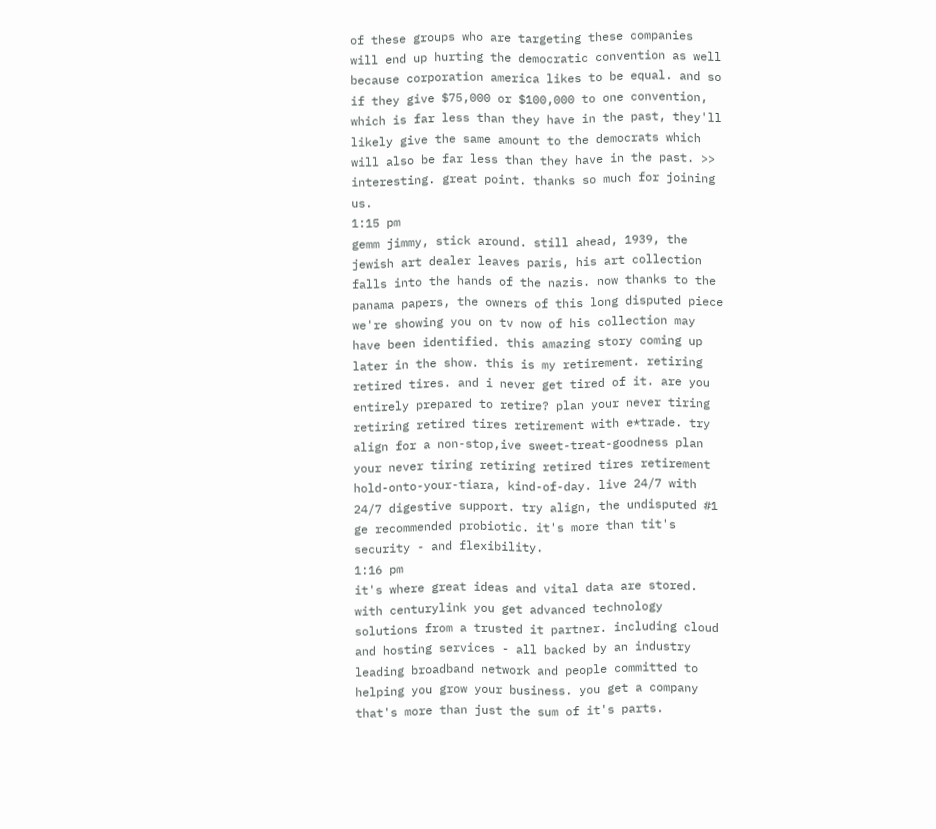of these groups who are targeting these companies will end up hurting the democratic convention as well because corporation america likes to be equal. and so if they give $75,000 or $100,000 to one convention, which is far less than they have in the past, they'll likely give the same amount to the democrats which will also be far less than they have in the past. >> interesting. great point. thanks so much for joining us.
1:15 pm
gemm jimmy, stick around. still ahead, 1939, the jewish art dealer leaves paris, his art collection falls into the hands of the nazis. now thanks to the panama papers, the owners of this long disputed piece we're showing you on tv now of his collection may have been identified. this amazing story coming up later in the show. this is my retirement. retiring retired tires. and i never get tired of it. are you entirely prepared to retire? plan your never tiring retiring retired tires retirement with e*trade. try align for a non-stop,ive sweet-treat-goodness plan your never tiring retiring retired tires retirement hold-onto-your-tiara, kind-of-day. live 24/7 with 24/7 digestive support. try align, the undisputed #1 ge recommended probiotic. it's more than tit's security - and flexibility.
1:16 pm
it's where great ideas and vital data are stored. with centurylink you get advanced technology solutions from a trusted it partner. including cloud and hosting services - all backed by an industry leading broadband network and people committed to helping you grow your business. you get a company that's more than just the sum of it's parts.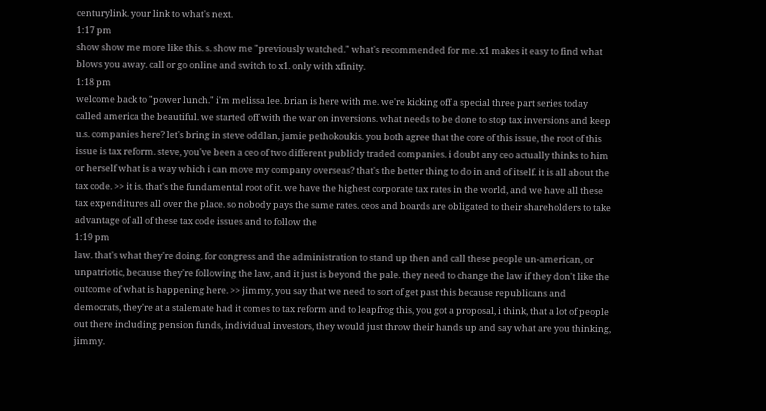centurylink. your link to what's next.
1:17 pm
show show me more like this. s. show me "previously watched." what's recommended for me. x1 makes it easy to find what blows you away. call or go online and switch to x1. only with xfinity.
1:18 pm
welcome back to "power lunch." i'm melissa lee. brian is here with me. we're kicking off a special three part series today called america the beautiful. we started off with the war on inversions. what needs to be done to stop tax inversions and keep u.s. companies here? let's bring in steve oddlan, jamie pethokoukis. you both agree that the core of this issue, the root of this issue is tax reform. steve, you've been a ceo of two different publicly traded companies. i doubt any ceo actually thinks to him or herself what is a way which i can move my company overseas? that's the better thing to do in and of itself. it is all about the tax code. >> it is. that's the fundamental root of it. we have the highest corporate tax rates in the world, and we have all these tax expenditures all over the place. so nobody pays the same rates. ceos and boards are obligated to their shareholders to take advantage of all of these tax code issues and to follow the
1:19 pm
law. that's what they're doing. for congress and the administration to stand up then and call these people un-american, or unpatriotic, because they're following the law, and it just is beyond the pale. they need to change the law if they don't like the outcome of what is happening here. >> jimmy, you say that we need to sort of get past this because republicans and democrats, they're at a stalemate had it comes to tax reform and to leapfrog this, you got a proposal, i think, that a lot of people out there including pension funds, individual investors, they would just throw their hands up and say what are you thinking, jimmy.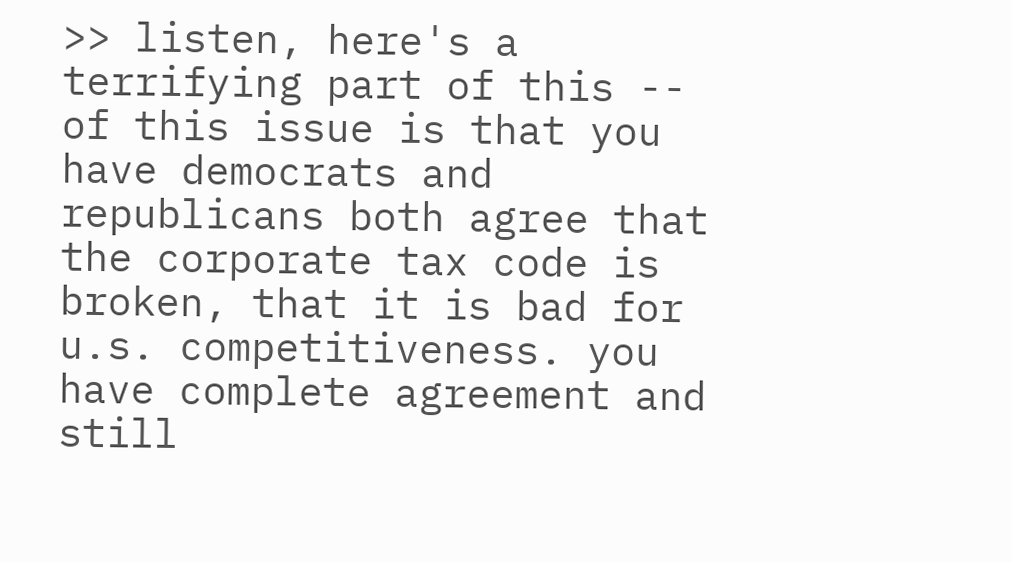>> listen, here's a terrifying part of this -- of this issue is that you have democrats and republicans both agree that the corporate tax code is broken, that it is bad for u.s. competitiveness. you have complete agreement and still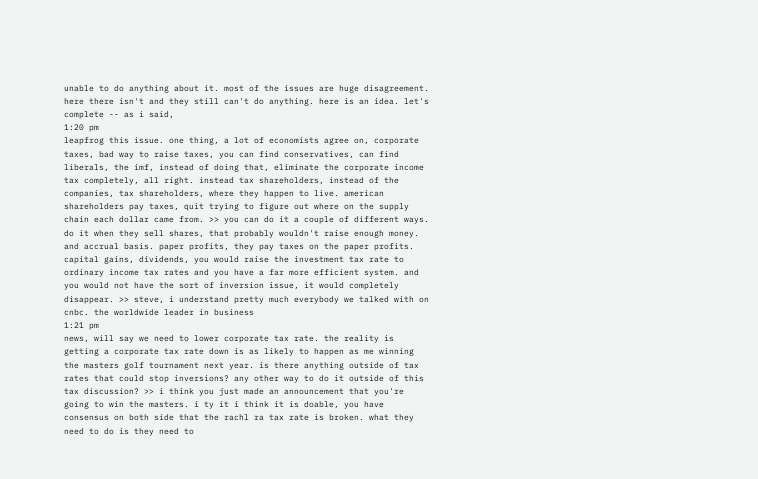unable to do anything about it. most of the issues are huge disagreement. here there isn't and they still can't do anything. here is an idea. let's complete -- as i said,
1:20 pm
leapfrog this issue. one thing, a lot of economists agree on, corporate taxes, bad way to raise taxes, you can find conservatives, can find liberals, the imf, instead of doing that, eliminate the corporate income tax completely, all right. instead tax shareholders, instead of the companies, tax shareholders, where they happen to live. american shareholders pay taxes, quit trying to figure out where on the supply chain each dollar came from. >> you can do it a couple of different ways. do it when they sell shares, that probably wouldn't raise enough money. and accrual basis. paper profits, they pay taxes on the paper profits. capital gains, dividends, you would raise the investment tax rate to ordinary income tax rates and you have a far more efficient system. and you would not have the sort of inversion issue, it would completely disappear. >> steve, i understand pretty much everybody we talked with on cnbc. the worldwide leader in business
1:21 pm
news, will say we need to lower corporate tax rate. the reality is getting a corporate tax rate down is as likely to happen as me winning the masters golf tournament next year. is there anything outside of tax rates that could stop inversions? any other way to do it outside of this tax discussion? >> i think you just made an announcement that you're going to win the masters. i ty it i think it is doable, you have consensus on both side that the rachl ra tax rate is broken. what they need to do is they need to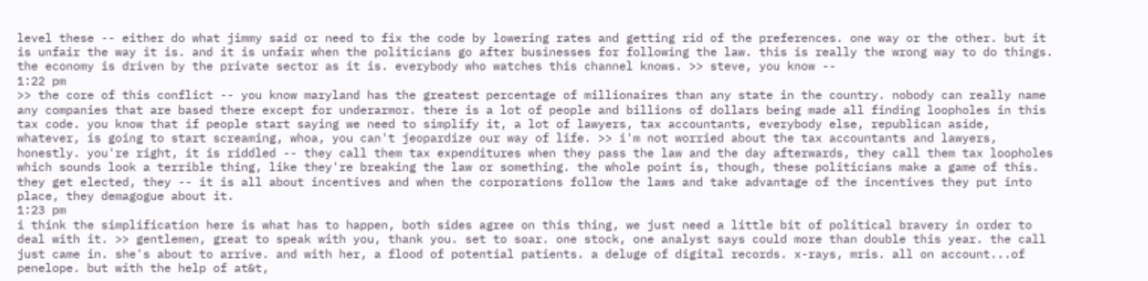level these -- either do what jimmy said or need to fix the code by lowering rates and getting rid of the preferences. one way or the other. but it is unfair the way it is. and it is unfair when the politicians go after businesses for following the law. this is really the wrong way to do things. the economy is driven by the private sector as it is. everybody who watches this channel knows. >> steve, you know --
1:22 pm
>> the core of this conflict -- you know maryland has the greatest percentage of millionaires than any state in the country. nobody can really name any companies that are based there except for underarmor. there is a lot of people and billions of dollars being made all finding loopholes in this tax code. you know that if people start saying we need to simplify it, a lot of lawyers, tax accountants, everybody else, republican aside, whatever, is going to start screaming, whoa, you can't jeopardize our way of life. >> i'm not worried about the tax accountants and lawyers, honestly. you're right, it is riddled -- they call them tax expenditures when they pass the law and the day afterwards, they call them tax loopholes which sounds look a terrible thing, like they're breaking the law or something. the whole point is, though, these politicians make a game of this. they get elected, they -- it is all about incentives and when the corporations follow the laws and take advantage of the incentives they put into place, they demagogue about it.
1:23 pm
i think the simplification here is what has to happen, both sides agree on this thing, we just need a little bit of political bravery in order to deal with it. >> gentlemen, great to speak with you, thank you. set to soar. one stock, one analyst says could more than double this year. the call just came in. she's about to arrive. and with her, a flood of potential patients. a deluge of digital records. x-rays, mris. all on account...of penelope. but with the help of at&t,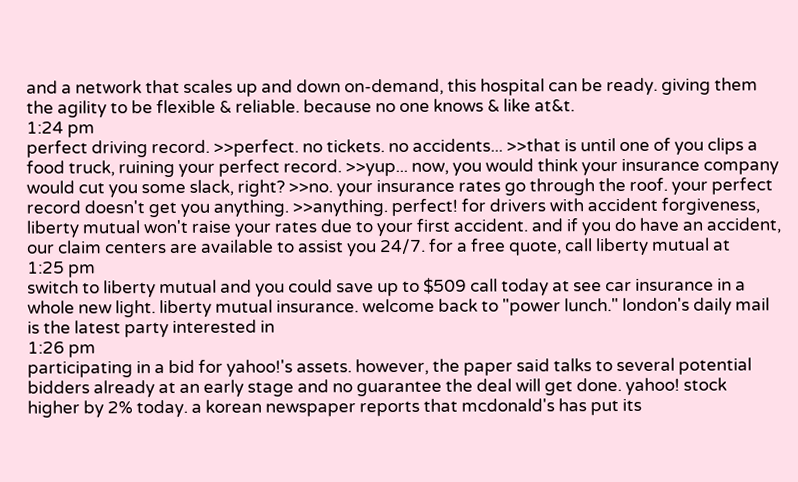and a network that scales up and down on-demand, this hospital can be ready. giving them the agility to be flexible & reliable. because no one knows & like at&t.
1:24 pm
perfect driving record. >>perfect. no tickets. no accidents... >>that is until one of you clips a food truck, ruining your perfect record. >>yup... now, you would think your insurance company would cut you some slack, right? >>no. your insurance rates go through the roof. your perfect record doesn't get you anything. >>anything. perfect! for drivers with accident forgiveness, liberty mutual won't raise your rates due to your first accident. and if you do have an accident, our claim centers are available to assist you 24/7. for a free quote, call liberty mutual at
1:25 pm
switch to liberty mutual and you could save up to $509 call today at see car insurance in a whole new light. liberty mutual insurance. welcome back to "power lunch." london's daily mail is the latest party interested in
1:26 pm
participating in a bid for yahoo!'s assets. however, the paper said talks to several potential bidders already at an early stage and no guarantee the deal will get done. yahoo! stock higher by 2% today. a korean newspaper reports that mcdonald's has put its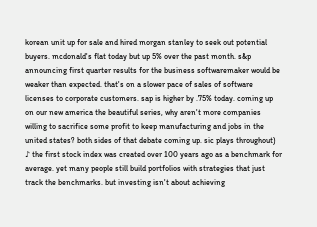korean unit up for sale and hired morgan stanley to seek out potential buyers. mcdonald's flat today but up 5% over the past month. s&p announcing first quarter results for the business softwaremaker would be weaker than expected. that's on a slower pace of sales of software licenses to corporate customers. sap is higher by .75% today. coming up on our new america the beautiful series, why aren't more companies willing to sacrifice some profit to keep manufacturing and jobs in the united states? both sides of that debate coming up. sic plays throughout) ♪ the first stock index was created over 100 years ago as a benchmark for average. yet many people still build portfolios with strategies that just track the benchmarks. but investing isn't about achieving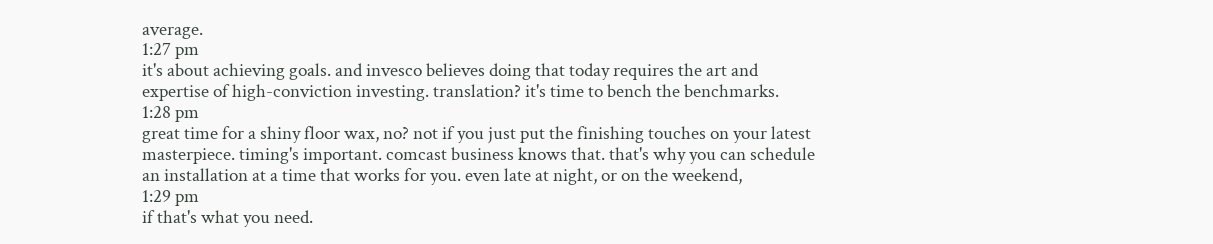average.
1:27 pm
it's about achieving goals. and invesco believes doing that today requires the art and expertise of high-conviction investing. translation? it's time to bench the benchmarks.
1:28 pm
great time for a shiny floor wax, no? not if you just put the finishing touches on your latest masterpiece. timing's important. comcast business knows that. that's why you can schedule an installation at a time that works for you. even late at night, or on the weekend,
1:29 pm
if that's what you need.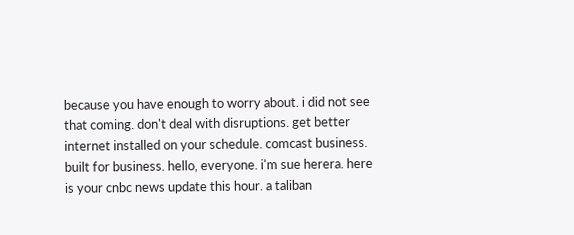because you have enough to worry about. i did not see that coming. don't deal with disruptions. get better internet installed on your schedule. comcast business. built for business. hello, everyone. i'm sue herera. here is your cnbc news update this hour. a taliban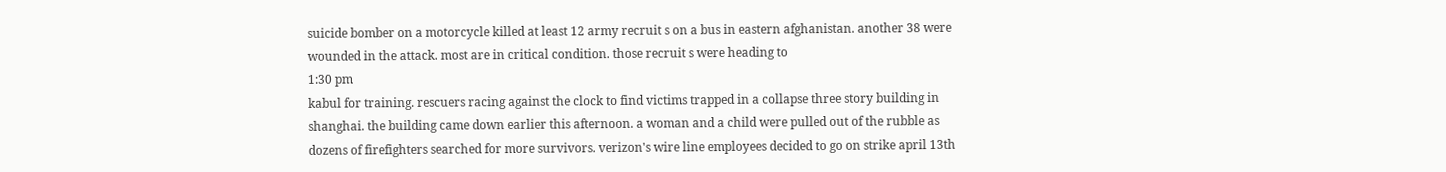suicide bomber on a motorcycle killed at least 12 army recruit s on a bus in eastern afghanistan. another 38 were wounded in the attack. most are in critical condition. those recruit s were heading to
1:30 pm
kabul for training. rescuers racing against the clock to find victims trapped in a collapse three story building in shanghai. the building came down earlier this afternoon. a woman and a child were pulled out of the rubble as dozens of firefighters searched for more survivors. verizon's wire line employees decided to go on strike april 13th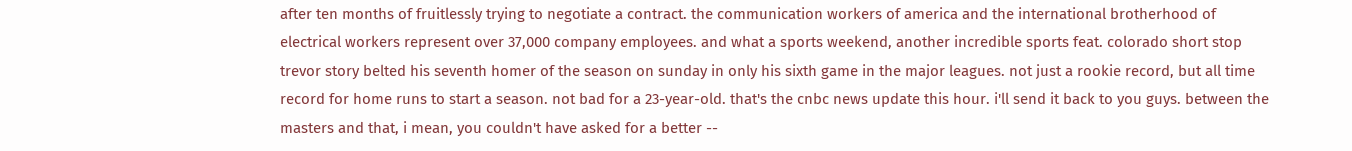after ten months of fruitlessly trying to negotiate a contract. the communication workers of america and the international brotherhood of electrical workers represent over 37,000 company employees. and what a sports weekend, another incredible sports feat. colorado short stop trevor story belted his seventh homer of the season on sunday in only his sixth game in the major leagues. not just a rookie record, but all time record for home runs to start a season. not bad for a 23-year-old. that's the cnbc news update this hour. i'll send it back to you guys. between the masters and that, i mean, you couldn't have asked for a better --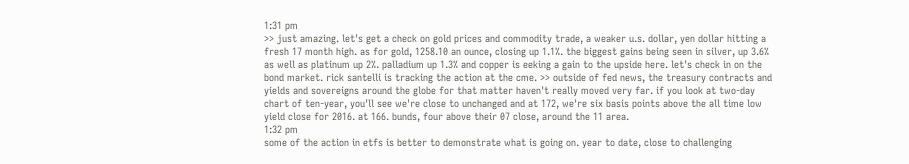1:31 pm
>> just amazing. let's get a check on gold prices and commodity trade, a weaker u.s. dollar, yen dollar hitting a fresh 17 month high. as for gold, 1258.10 an ounce, closing up 1.1%. the biggest gains being seen in silver, up 3.6% as well as platinum up 2%. palladium up 1.3% and copper is eeking a gain to the upside here. let's check in on the bond market. rick santelli is tracking the action at the cme. >> outside of fed news, the treasury contracts and yields and sovereigns around the globe for that matter haven't really moved very far. if you look at two-day chart of ten-year, you'll see we're close to unchanged and at 172, we're six basis points above the all time low yield close for 2016. at 166. bunds, four above their 07 close, around the 11 area.
1:32 pm
some of the action in etfs is better to demonstrate what is going on. year to date, close to challenging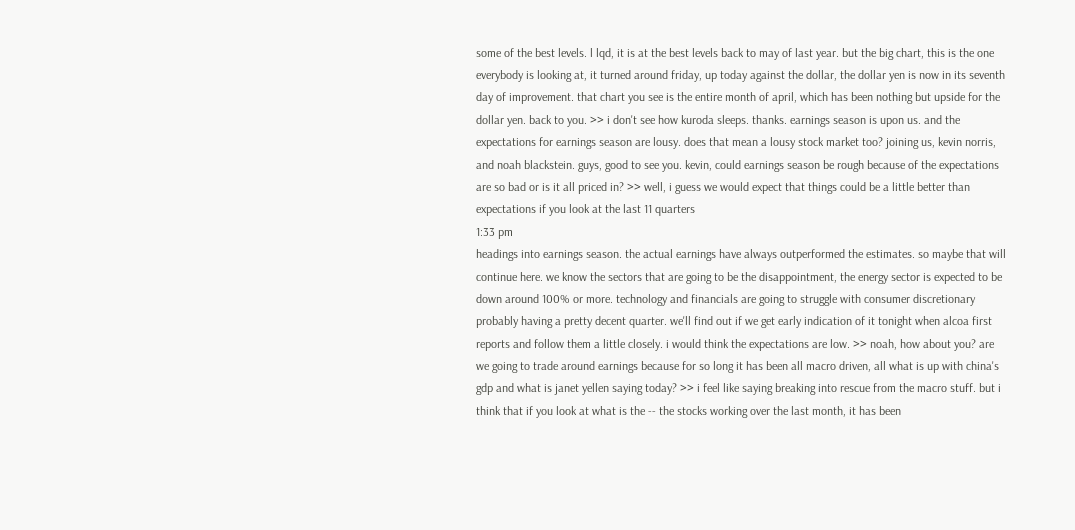some of the best levels. l lqd, it is at the best levels back to may of last year. but the big chart, this is the one everybody is looking at, it turned around friday, up today against the dollar, the dollar yen is now in its seventh day of improvement. that chart you see is the entire month of april, which has been nothing but upside for the dollar yen. back to you. >> i don't see how kuroda sleeps. thanks. earnings season is upon us. and the expectations for earnings season are lousy. does that mean a lousy stock market too? joining us, kevin norris, and noah blackstein. guys, good to see you. kevin, could earnings season be rough because of the expectations are so bad or is it all priced in? >> well, i guess we would expect that things could be a little better than expectations if you look at the last 11 quarters
1:33 pm
headings into earnings season. the actual earnings have always outperformed the estimates. so maybe that will continue here. we know the sectors that are going to be the disappointment, the energy sector is expected to be down around 100% or more. technology and financials are going to struggle with consumer discretionary probably having a pretty decent quarter. we'll find out if we get early indication of it tonight when alcoa first reports and follow them a little closely. i would think the expectations are low. >> noah, how about you? are we going to trade around earnings because for so long it has been all macro driven, all what is up with china's gdp and what is janet yellen saying today? >> i feel like saying breaking into rescue from the macro stuff. but i think that if you look at what is the -- the stocks working over the last month, it has been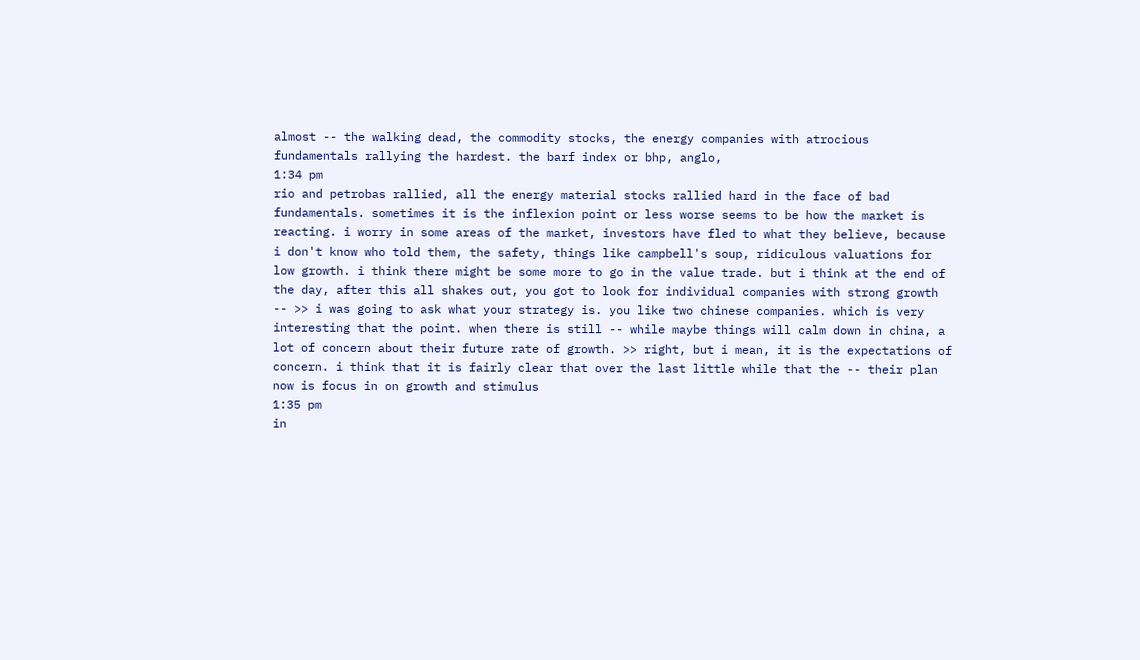almost -- the walking dead, the commodity stocks, the energy companies with atrocious fundamentals rallying the hardest. the barf index or bhp, anglo,
1:34 pm
rio and petrobas rallied, all the energy material stocks rallied hard in the face of bad fundamentals. sometimes it is the inflexion point or less worse seems to be how the market is reacting. i worry in some areas of the market, investors have fled to what they believe, because i don't know who told them, the safety, things like campbell's soup, ridiculous valuations for low growth. i think there might be some more to go in the value trade. but i think at the end of the day, after this all shakes out, you got to look for individual companies with strong growth -- >> i was going to ask what your strategy is. you like two chinese companies. which is very interesting that the point. when there is still -- while maybe things will calm down in china, a lot of concern about their future rate of growth. >> right, but i mean, it is the expectations of concern. i think that it is fairly clear that over the last little while that the -- their plan now is focus in on growth and stimulus
1:35 pm
in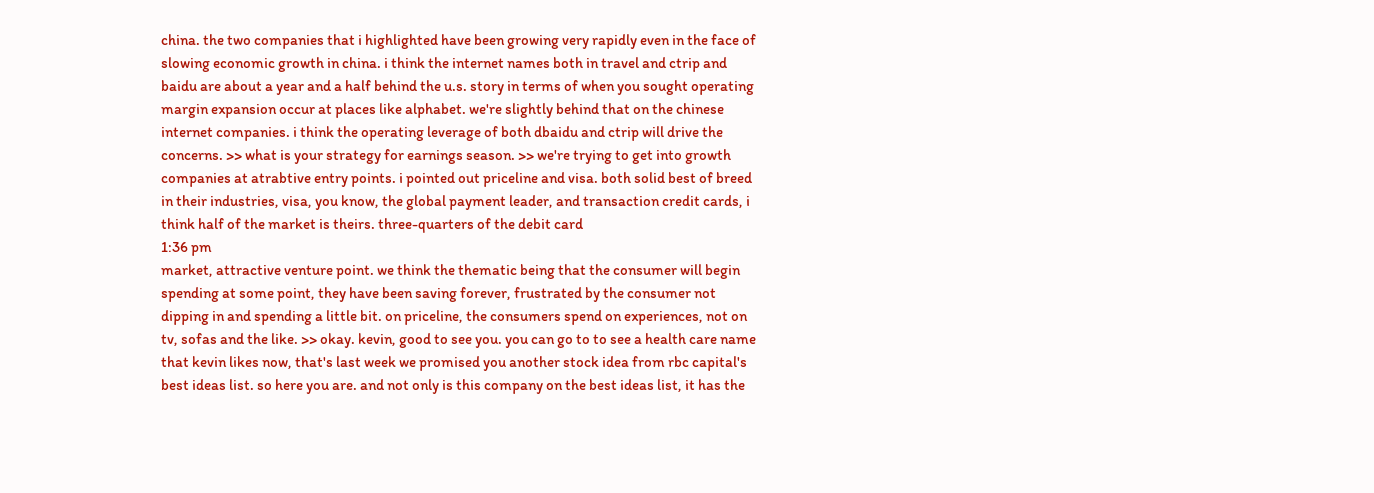china. the two companies that i highlighted have been growing very rapidly even in the face of slowing economic growth in china. i think the internet names both in travel and ctrip and baidu are about a year and a half behind the u.s. story in terms of when you sought operating margin expansion occur at places like alphabet. we're slightly behind that on the chinese internet companies. i think the operating leverage of both dbaidu and ctrip will drive the concerns. >> what is your strategy for earnings season. >> we're trying to get into growth companies at atrabtive entry points. i pointed out priceline and visa. both solid best of breed in their industries, visa, you know, the global payment leader, and transaction credit cards, i think half of the market is theirs. three-quarters of the debit card
1:36 pm
market, attractive venture point. we think the thematic being that the consumer will begin spending at some point, they have been saving forever, frustrated by the consumer not dipping in and spending a little bit. on priceline, the consumers spend on experiences, not on tv, sofas and the like. >> okay. kevin, good to see you. you can go to to see a health care name that kevin likes now, that's last week we promised you another stock idea from rbc capital's best ideas list. so here you are. and not only is this company on the best ideas list, it has the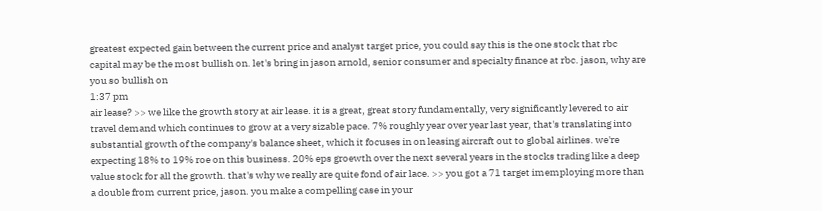greatest expected gain between the current price and analyst target price, you could say this is the one stock that rbc capital may be the most bullish on. let's bring in jason arnold, senior consumer and specialty finance at rbc. jason, why are you so bullish on
1:37 pm
air lease? >> we like the growth story at air lease. it is a great, great story fundamentally, very significantly levered to air travel demand which continues to grow at a very sizable pace. 7% roughly year over year last year, that's translating into substantial growth of the company's balance sheet, which it focuses in on leasing aircraft out to global airlines. we're expecting 18% to 19% roe on this business. 20% eps groewth over the next several years in the stocks trading like a deep value stock for all the growth. that's why we really are quite fond of air lace. >> you got a 71 target imemploying more than a double from current price, jason. you make a compelling case in your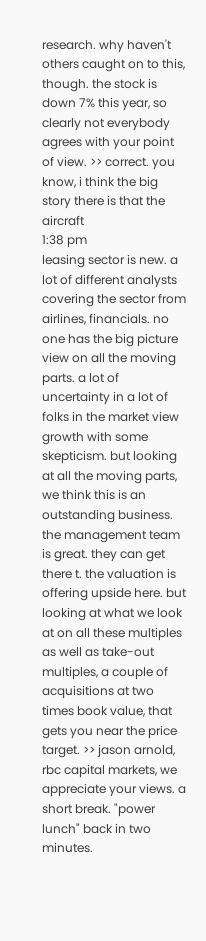research. why haven't others caught on to this, though. the stock is down 7% this year, so clearly not everybody agrees with your point of view. >> correct. you know, i think the big story there is that the aircraft
1:38 pm
leasing sector is new. a lot of different analysts covering the sector from airlines, financials. no one has the big picture view on all the moving parts. a lot of uncertainty in a lot of folks in the market view growth with some skepticism. but looking at all the moving parts, we think this is an outstanding business. the management team is great. they can get there t. the valuation is offering upside here. but looking at what we look at on all these multiples as well as take-out multiples, a couple of acquisitions at two times book value, that gets you near the price target. >> jason arnold, rbc capital markets, we appreciate your views. a short break. "power lunch" back in two minutes.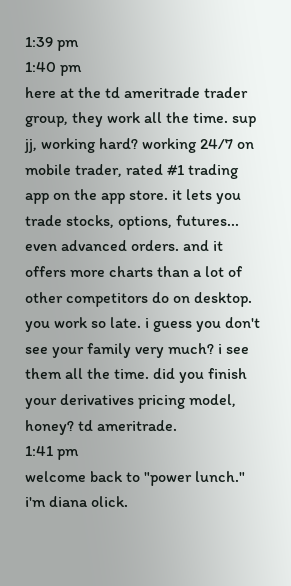1:39 pm
1:40 pm
here at the td ameritrade trader group, they work all the time. sup jj, working hard? working 24/7 on mobile trader, rated #1 trading app on the app store. it lets you trade stocks, options, futures... even advanced orders. and it offers more charts than a lot of other competitors do on desktop. you work so late. i guess you don't see your family very much? i see them all the time. did you finish your derivatives pricing model, honey? td ameritrade.
1:41 pm
welcome back to "power lunch." i'm diana olick.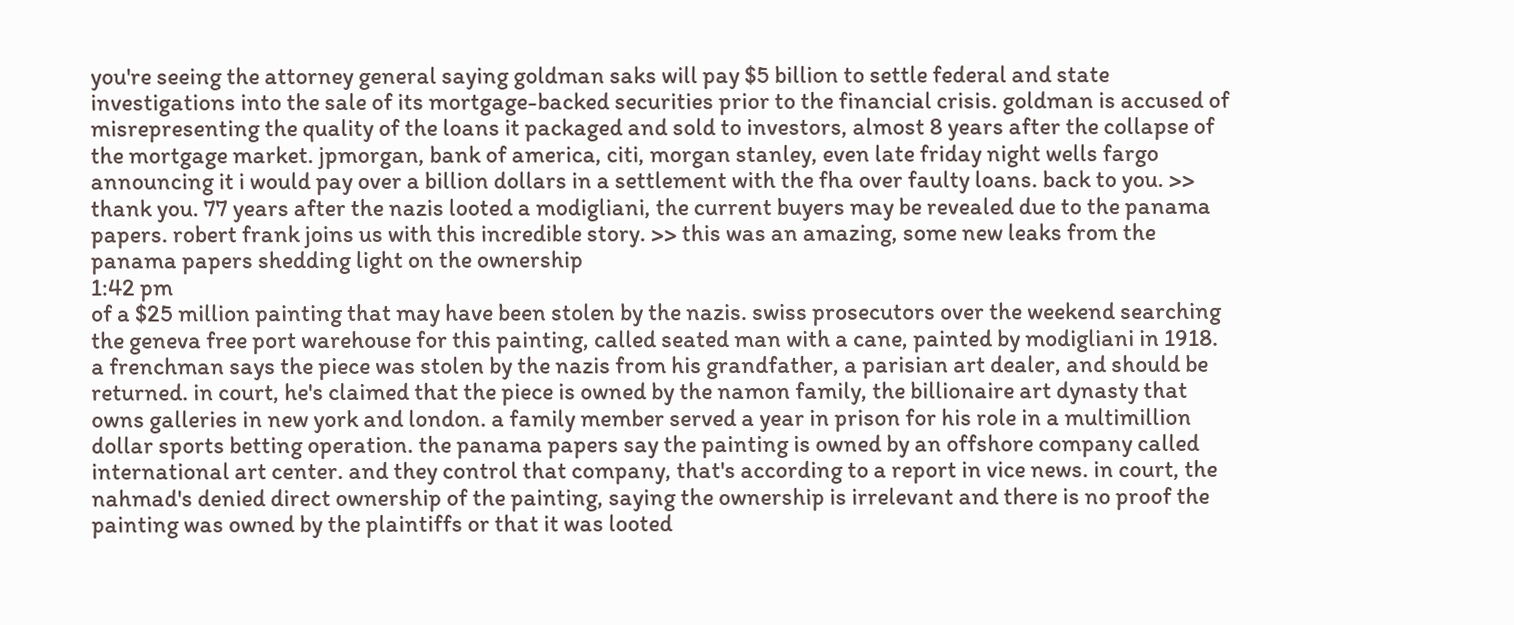you're seeing the attorney general saying goldman saks will pay $5 billion to settle federal and state investigations into the sale of its mortgage-backed securities prior to the financial crisis. goldman is accused of misrepresenting the quality of the loans it packaged and sold to investors, almost 8 years after the collapse of the mortgage market. jpmorgan, bank of america, citi, morgan stanley, even late friday night wells fargo announcing it i would pay over a billion dollars in a settlement with the fha over faulty loans. back to you. >> thank you. 77 years after the nazis looted a modigliani, the current buyers may be revealed due to the panama papers. robert frank joins us with this incredible story. >> this was an amazing, some new leaks from the panama papers shedding light on the ownership
1:42 pm
of a $25 million painting that may have been stolen by the nazis. swiss prosecutors over the weekend searching the geneva free port warehouse for this painting, called seated man with a cane, painted by modigliani in 1918. a frenchman says the piece was stolen by the nazis from his grandfather, a parisian art dealer, and should be returned. in court, he's claimed that the piece is owned by the namon family, the billionaire art dynasty that owns galleries in new york and london. a family member served a year in prison for his role in a multimillion dollar sports betting operation. the panama papers say the painting is owned by an offshore company called international art center. and they control that company, that's according to a report in vice news. in court, the nahmad's denied direct ownership of the painting, saying the ownership is irrelevant and there is no proof the painting was owned by the plaintiffs or that it was looted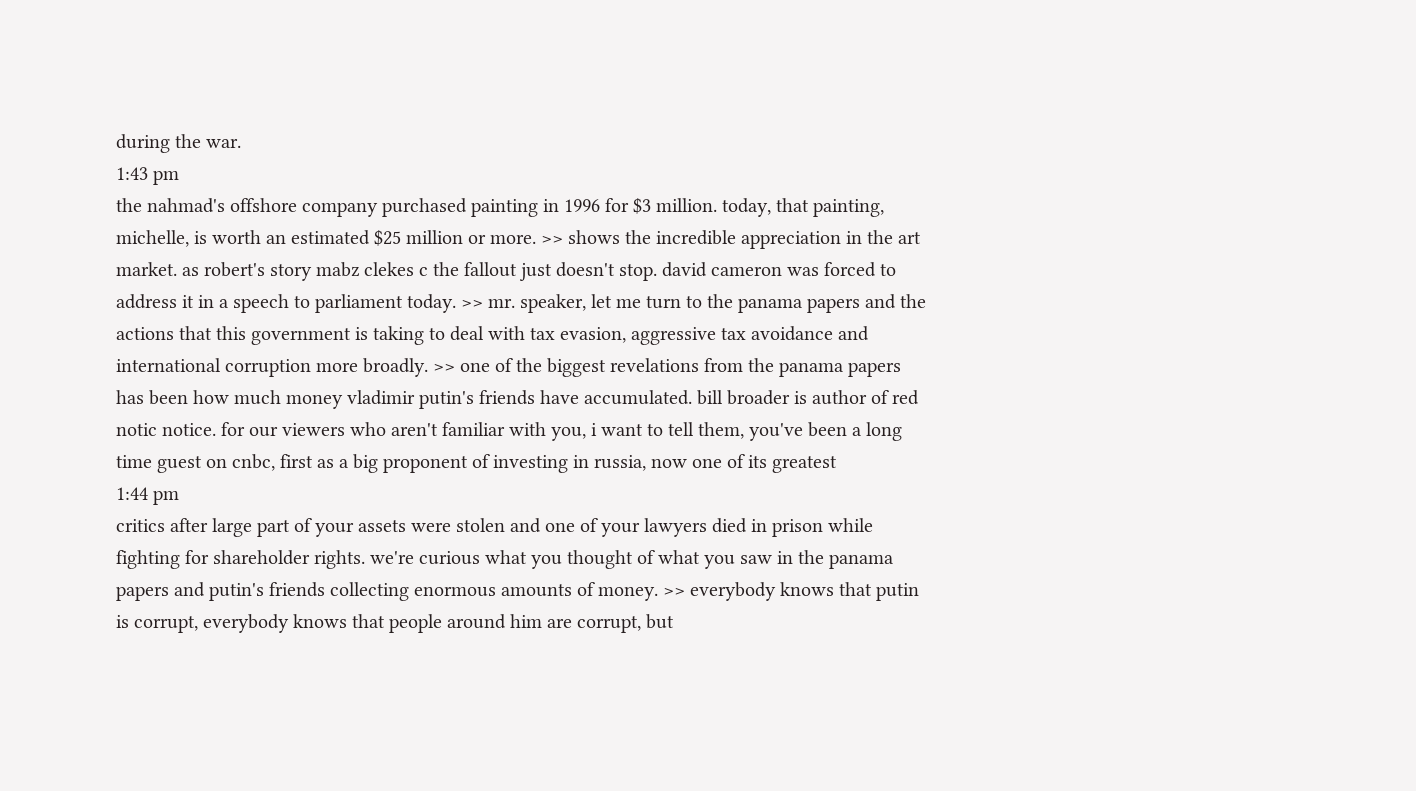during the war.
1:43 pm
the nahmad's offshore company purchased painting in 1996 for $3 million. today, that painting, michelle, is worth an estimated $25 million or more. >> shows the incredible appreciation in the art market. as robert's story mabz clekes c the fallout just doesn't stop. david cameron was forced to address it in a speech to parliament today. >> mr. speaker, let me turn to the panama papers and the actions that this government is taking to deal with tax evasion, aggressive tax avoidance and international corruption more broadly. >> one of the biggest revelations from the panama papers has been how much money vladimir putin's friends have accumulated. bill broader is author of red notic notice. for our viewers who aren't familiar with you, i want to tell them, you've been a long time guest on cnbc, first as a big proponent of investing in russia, now one of its greatest
1:44 pm
critics after large part of your assets were stolen and one of your lawyers died in prison while fighting for shareholder rights. we're curious what you thought of what you saw in the panama papers and putin's friends collecting enormous amounts of money. >> everybody knows that putin is corrupt, everybody knows that people around him are corrupt, but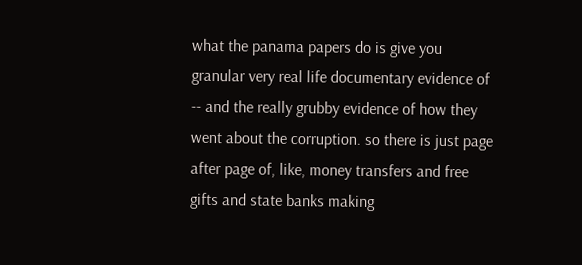what the panama papers do is give you granular very real life documentary evidence of -- and the really grubby evidence of how they went about the corruption. so there is just page after page of, like, money transfers and free gifts and state banks making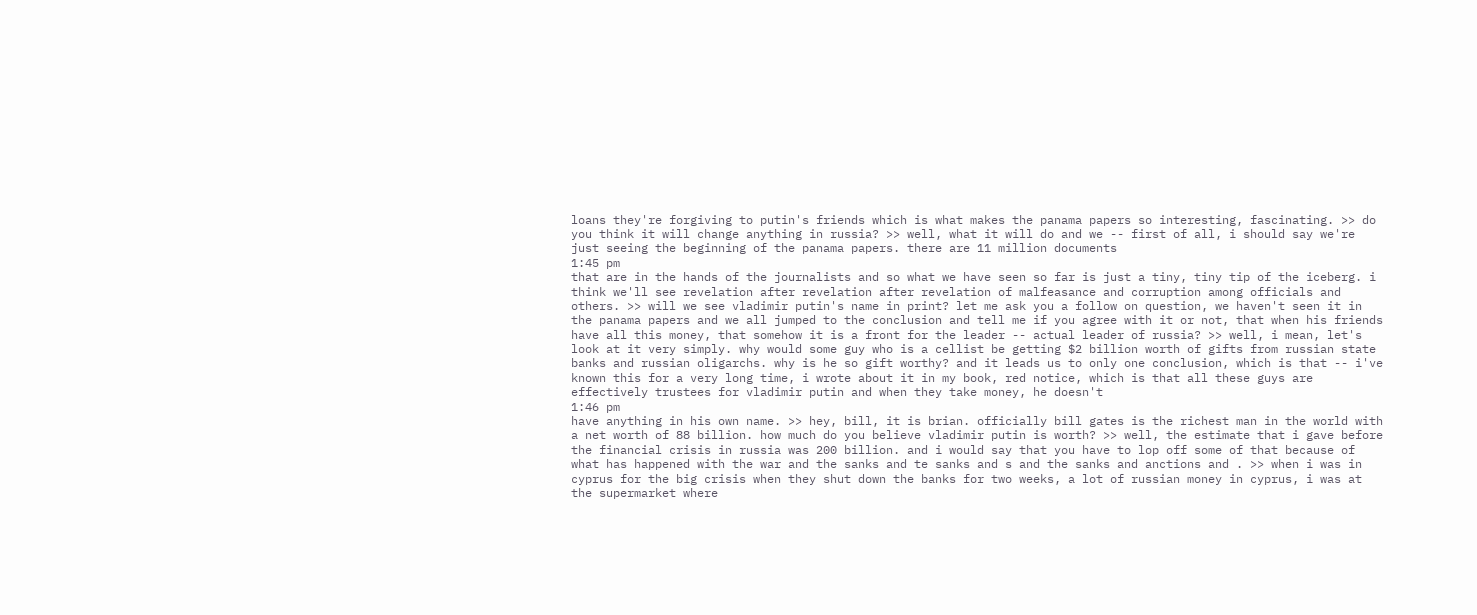loans they're forgiving to putin's friends which is what makes the panama papers so interesting, fascinating. >> do you think it will change anything in russia? >> well, what it will do and we -- first of all, i should say we're just seeing the beginning of the panama papers. there are 11 million documents
1:45 pm
that are in the hands of the journalists and so what we have seen so far is just a tiny, tiny tip of the iceberg. i think we'll see revelation after revelation after revelation of malfeasance and corruption among officials and others. >> will we see vladimir putin's name in print? let me ask you a follow on question, we haven't seen it in the panama papers and we all jumped to the conclusion and tell me if you agree with it or not, that when his friends have all this money, that somehow it is a front for the leader -- actual leader of russia? >> well, i mean, let's look at it very simply. why would some guy who is a cellist be getting $2 billion worth of gifts from russian state banks and russian oligarchs. why is he so gift worthy? and it leads us to only one conclusion, which is that -- i've known this for a very long time, i wrote about it in my book, red notice, which is that all these guys are effectively trustees for vladimir putin and when they take money, he doesn't
1:46 pm
have anything in his own name. >> hey, bill, it is brian. officially bill gates is the richest man in the world with a net worth of 88 billion. how much do you believe vladimir putin is worth? >> well, the estimate that i gave before the financial crisis in russia was 200 billion. and i would say that you have to lop off some of that because of what has happened with the war and the sanks and te sanks and s and the sanks and anctions and . >> when i was in cyprus for the big crisis when they shut down the banks for two weeks, a lot of russian money in cyprus, i was at the supermarket where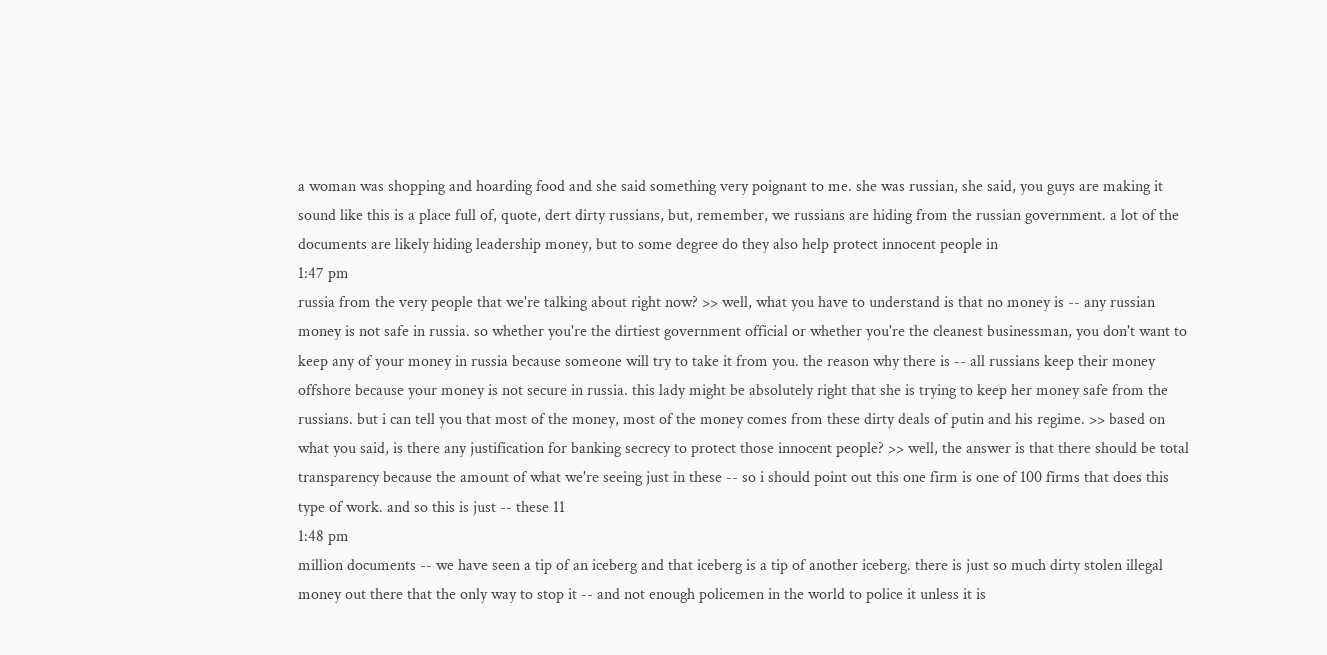a woman was shopping and hoarding food and she said something very poignant to me. she was russian, she said, you guys are making it sound like this is a place full of, quote, dert dirty russians, but, remember, we russians are hiding from the russian government. a lot of the documents are likely hiding leadership money, but to some degree do they also help protect innocent people in
1:47 pm
russia from the very people that we're talking about right now? >> well, what you have to understand is that no money is -- any russian money is not safe in russia. so whether you're the dirtiest government official or whether you're the cleanest businessman, you don't want to keep any of your money in russia because someone will try to take it from you. the reason why there is -- all russians keep their money offshore because your money is not secure in russia. this lady might be absolutely right that she is trying to keep her money safe from the russians. but i can tell you that most of the money, most of the money comes from these dirty deals of putin and his regime. >> based on what you said, is there any justification for banking secrecy to protect those innocent people? >> well, the answer is that there should be total transparency because the amount of what we're seeing just in these -- so i should point out this one firm is one of 100 firms that does this type of work. and so this is just -- these 11
1:48 pm
million documents -- we have seen a tip of an iceberg and that iceberg is a tip of another iceberg. there is just so much dirty stolen illegal money out there that the only way to stop it -- and not enough policemen in the world to police it unless it is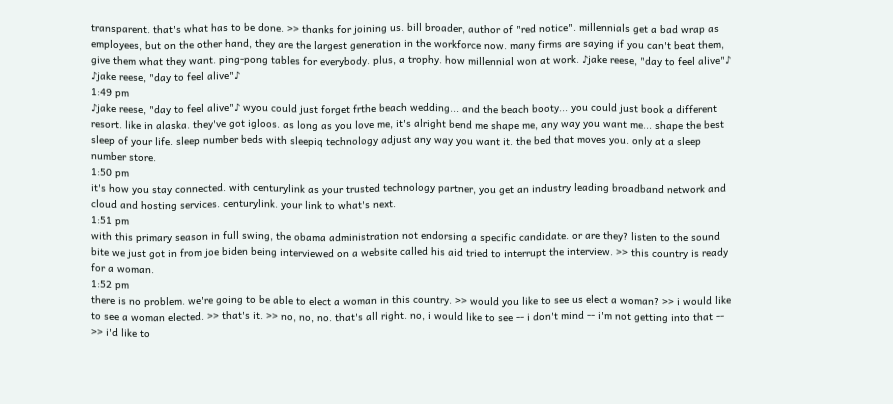transparent. that's what has to be done. >> thanks for joining us. bill broader, author of "red notice". millennials get a bad wrap as employees, but on the other hand, they are the largest generation in the workforce now. many firms are saying if you can't beat them, give them what they want. ping-pong tables for everybody. plus, a trophy. how millennial won at work. ♪jake reese, "day to feel alive"♪ ♪jake reese, "day to feel alive"♪
1:49 pm
♪jake reese, "day to feel alive"♪ wyou could just forget frthe beach wedding... and the beach booty... you could just book a different resort. like in alaska. they've got igloos. as long as you love me, it's alright bend me shape me, any way you want me... shape the best sleep of your life. sleep number beds with sleepiq technology adjust any way you want it. the bed that moves you. only at a sleep number store.
1:50 pm
it's how you stay connected. with centurylink as your trusted technology partner, you get an industry leading broadband network and cloud and hosting services. centurylink. your link to what's next.
1:51 pm
with this primary season in full swing, the obama administration not endorsing a specific candidate. or are they? listen to the sound bite we just got in from joe biden being interviewed on a website called his aid tried to interrupt the interview. >> this country is ready for a woman.
1:52 pm
there is no problem. we're going to be able to elect a woman in this country. >> would you like to see us elect a woman? >> i would like to see a woman elected. >> that's it. >> no, no, no. that's all right. no, i would like to see -- i don't mind -- i'm not getting into that -- >> i'd like to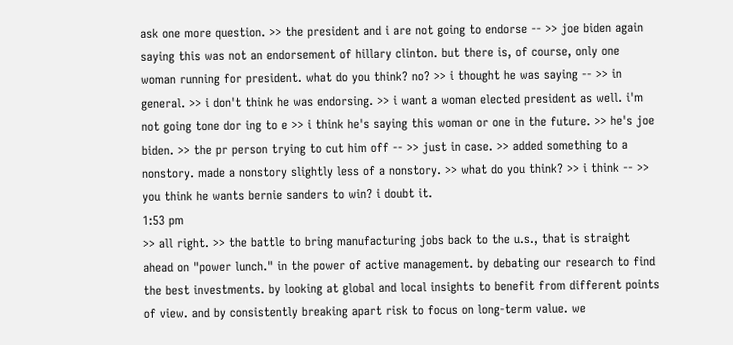ask one more question. >> the president and i are not going to endorse -- >> joe biden again saying this was not an endorsement of hillary clinton. but there is, of course, only one woman running for president. what do you think? no? >> i thought he was saying -- >> in general. >> i don't think he was endorsing. >> i want a woman elected president as well. i'm not going tone dor ing to e >> i think he's saying this woman or one in the future. >> he's joe biden. >> the pr person trying to cut him off -- >> just in case. >> added something to a nonstory. made a nonstory slightly less of a nonstory. >> what do you think? >> i think -- >> you think he wants bernie sanders to win? i doubt it.
1:53 pm
>> all right. >> the battle to bring manufacturing jobs back to the u.s., that is straight ahead on "power lunch." in the power of active management. by debating our research to find the best investments. by looking at global and local insights to benefit from different points of view. and by consistently breaking apart risk to focus on long-term value. we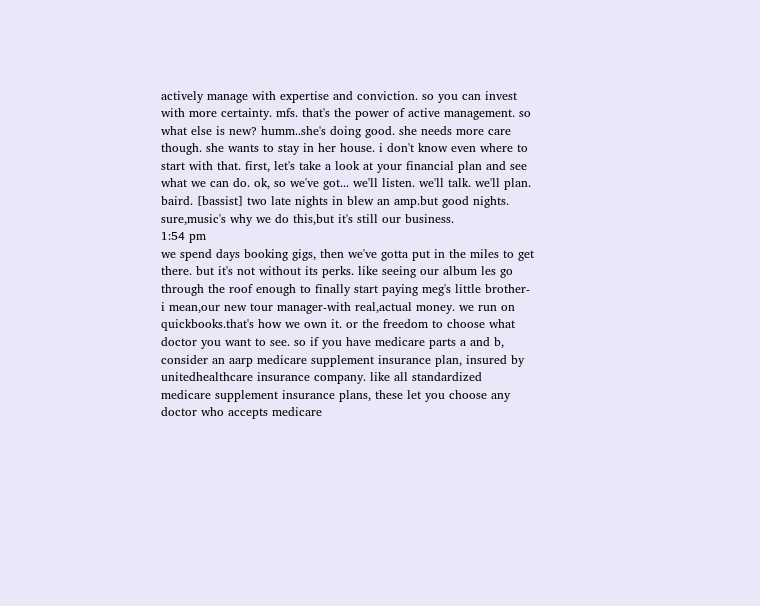actively manage with expertise and conviction. so you can invest with more certainty. mfs. that's the power of active management. so what else is new? humm..she's doing good. she needs more care though. she wants to stay in her house. i don't know even where to start with that. first, let's take a look at your financial plan and see what we can do. ok, so we've got... we'll listen. we'll talk. we'll plan. baird. [bassist] two late nights in blew an amp.but good nights. sure,music's why we do this,but it's still our business.
1:54 pm
we spend days booking gigs, then we've gotta put in the miles to get there. but it's not without its perks. like seeing our album les go through the roof enough to finally start paying meg's little brother- i mean,our new tour manager-with real,actual money. we run on quickbooks.that's how we own it. or the freedom to choose what doctor you want to see. so if you have medicare parts a and b, consider an aarp medicare supplement insurance plan, insured by unitedhealthcare insurance company. like all standardized medicare supplement insurance plans, these let you choose any doctor who accepts medicare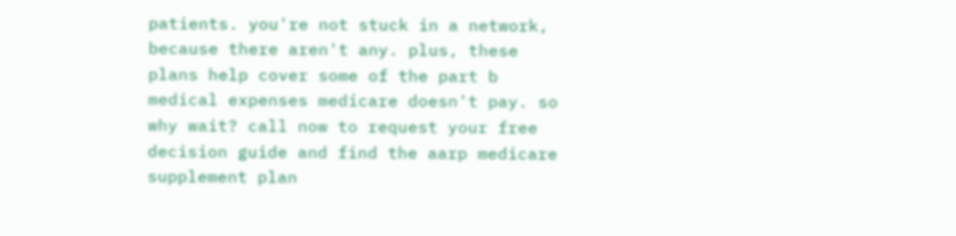patients. you're not stuck in a network, because there aren't any. plus, these plans help cover some of the part b medical expenses medicare doesn't pay. so why wait? call now to request your free decision guide and find the aarp medicare supplement plan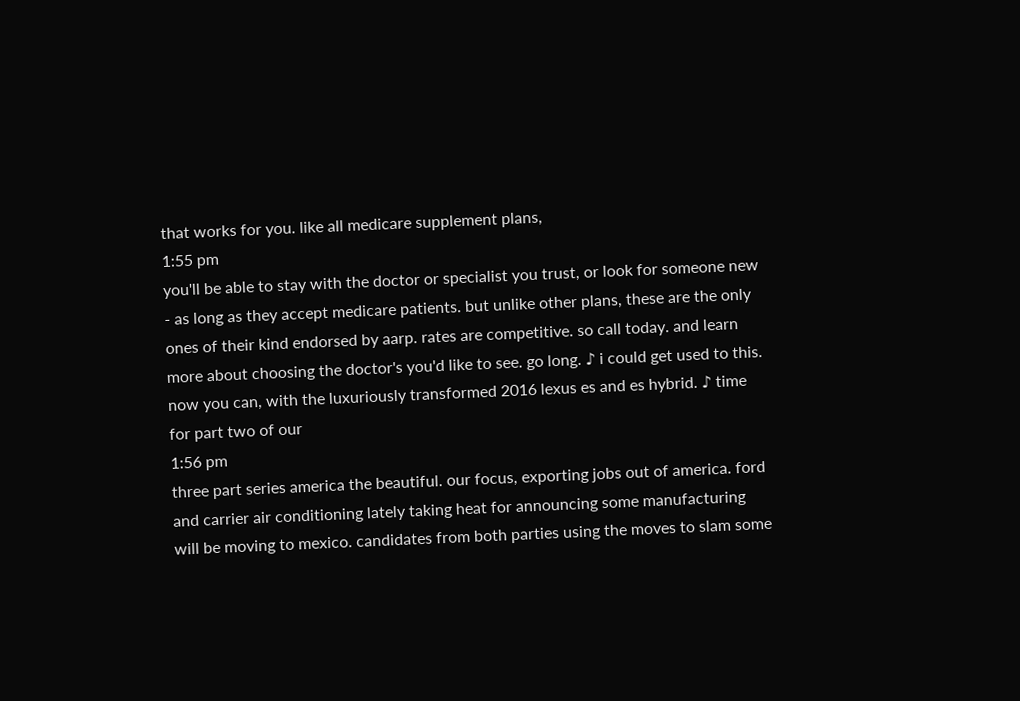that works for you. like all medicare supplement plans,
1:55 pm
you'll be able to stay with the doctor or specialist you trust, or look for someone new - as long as they accept medicare patients. but unlike other plans, these are the only ones of their kind endorsed by aarp. rates are competitive. so call today. and learn more about choosing the doctor's you'd like to see. go long. ♪ i could get used to this. now you can, with the luxuriously transformed 2016 lexus es and es hybrid. ♪ time for part two of our
1:56 pm
three part series america the beautiful. our focus, exporting jobs out of america. ford and carrier air conditioning lately taking heat for announcing some manufacturing will be moving to mexico. candidates from both parties using the moves to slam some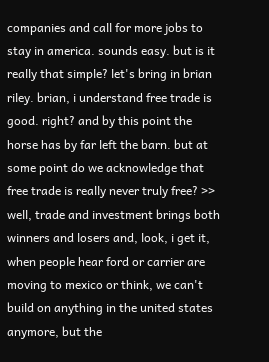companies and call for more jobs to stay in america. sounds easy. but is it really that simple? let's bring in brian riley. brian, i understand free trade is good. right? and by this point the horse has by far left the barn. but at some point do we acknowledge that free trade is really never truly free? >> well, trade and investment brings both winners and losers and, look, i get it, when people hear ford or carrier are moving to mexico or think, we can't build on anything in the united states anymore, but the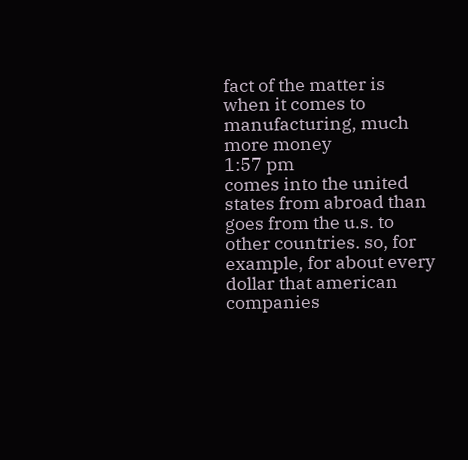fact of the matter is when it comes to manufacturing, much more money
1:57 pm
comes into the united states from abroad than goes from the u.s. to other countries. so, for example, for about every dollar that american companies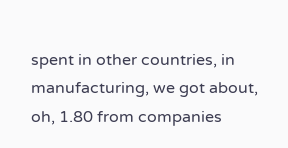spent in other countries, in manufacturing, we got about, oh, 1.80 from companies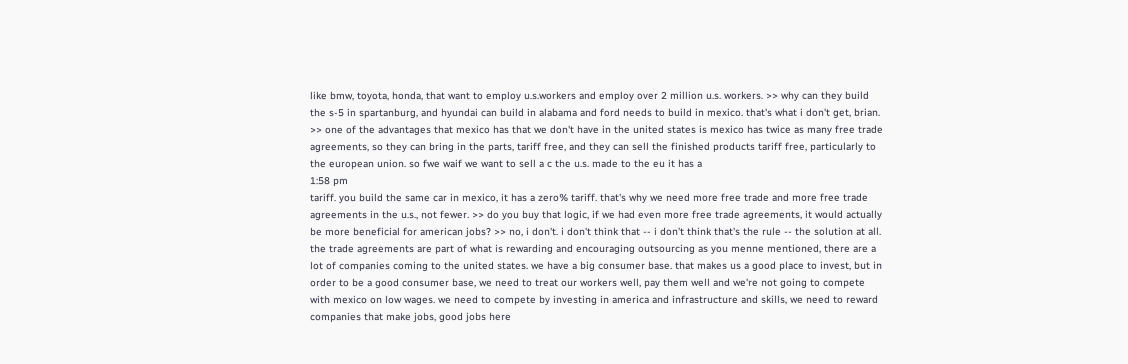like bmw, toyota, honda, that want to employ u.s.workers and employ over 2 million u.s. workers. >> why can they build the s-5 in spartanburg, and hyundai can build in alabama and ford needs to build in mexico. that's what i don't get, brian. >> one of the advantages that mexico has that we don't have in the united states is mexico has twice as many free trade agreements, so they can bring in the parts, tariff free, and they can sell the finished products tariff free, particularly to the european union. so fwe waif we want to sell a c the u.s. made to the eu it has a
1:58 pm
tariff. you build the same car in mexico, it has a zero% tariff. that's why we need more free trade and more free trade agreements in the u.s., not fewer. >> do you buy that logic, if we had even more free trade agreements, it would actually be more beneficial for american jobs? >> no, i don't. i don't think that -- i don't think that's the rule -- the solution at all. the trade agreements are part of what is rewarding and encouraging outsourcing as you menne mentioned, there are a lot of companies coming to the united states. we have a big consumer base. that makes us a good place to invest, but in order to be a good consumer base, we need to treat our workers well, pay them well and we're not going to compete with mexico on low wages. we need to compete by investing in america and infrastructure and skills, we need to reward companies that make jobs, good jobs here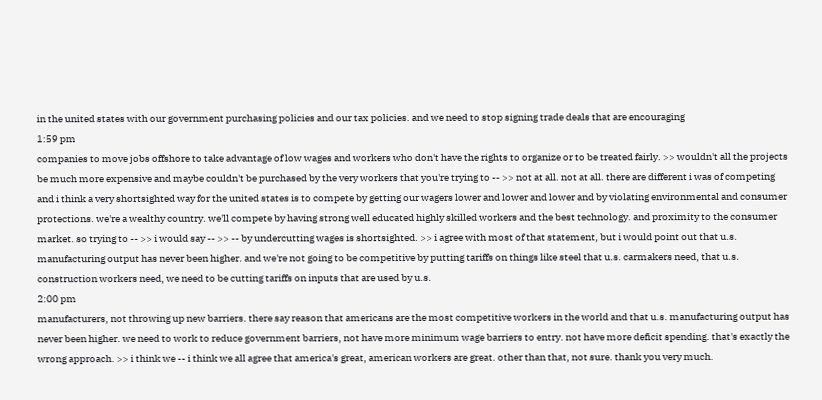in the united states with our government purchasing policies and our tax policies. and we need to stop signing trade deals that are encouraging
1:59 pm
companies to move jobs offshore to take advantage of low wages and workers who don't have the rights to organize or to be treated fairly. >> wouldn't all the projects be much more expensive and maybe couldn't be purchased by the very workers that you're trying to -- >> not at all. not at all. there are different i was of competing and i think a very shortsighted way for the united states is to compete by getting our wagers lower and lower and lower and by violating environmental and consumer protections. we're a wealthy country. we'll compete by having strong well educated highly skilled workers and the best technology. and proximity to the consumer market. so trying to -- >> i would say -- >> -- by undercutting wages is shortsighted. >> i agree with most of that statement, but i would point out that u.s. manufacturing output has never been higher. and we're not going to be competitive by putting tariffs on things like steel that u.s. carmakers need, that u.s. construction workers need, we need to be cutting tariffs on inputs that are used by u.s.
2:00 pm
manufacturers, not throwing up new barriers. there say reason that americans are the most competitive workers in the world and that u.s. manufacturing output has never been higher. we need to work to reduce government barriers, not have more minimum wage barriers to entry. not have more deficit spending. that's exactly the wrong approach. >> i think we -- i think we all agree that america's great, american workers are great. other than that, not sure. thank you very much.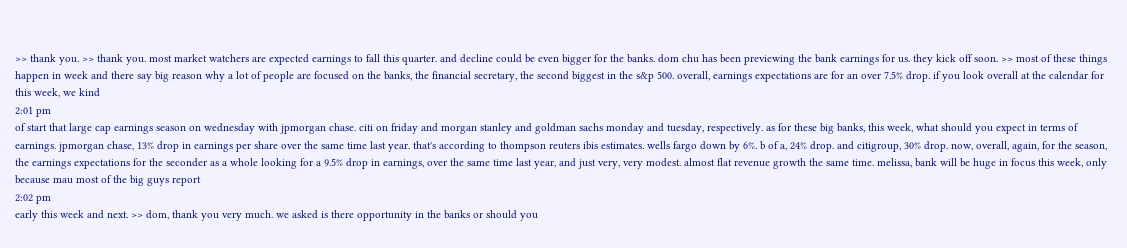>> thank you. >> thank you. most market watchers are expected earnings to fall this quarter. and decline could be even bigger for the banks. dom chu has been previewing the bank earnings for us. they kick off soon. >> most of these things happen in week and there say big reason why a lot of people are focused on the banks, the financial secretary, the second biggest in the s&p 500. overall, earnings expectations are for an over 7.5% drop. if you look overall at the calendar for this week, we kind
2:01 pm
of start that large cap earnings season on wednesday with jpmorgan chase. citi on friday and morgan stanley and goldman sachs monday and tuesday, respectively. as for these big banks, this week, what should you expect in terms of earnings. jpmorgan chase, 13% drop in earnings per share over the same time last year. that's according to thompson reuters ibis estimates. wells fargo down by 6%. b of a, 24% drop. and citigroup, 30% drop. now, overall, again, for the season, the earnings expectations for the seconder as a whole looking for a 9.5% drop in earnings, over the same time last year, and just very, very modest. almost flat revenue growth the same time. melissa, bank will be huge in focus this week, only because mau most of the big guys report
2:02 pm
early this week and next. >> dom, thank you very much. we asked is there opportunity in the banks or should you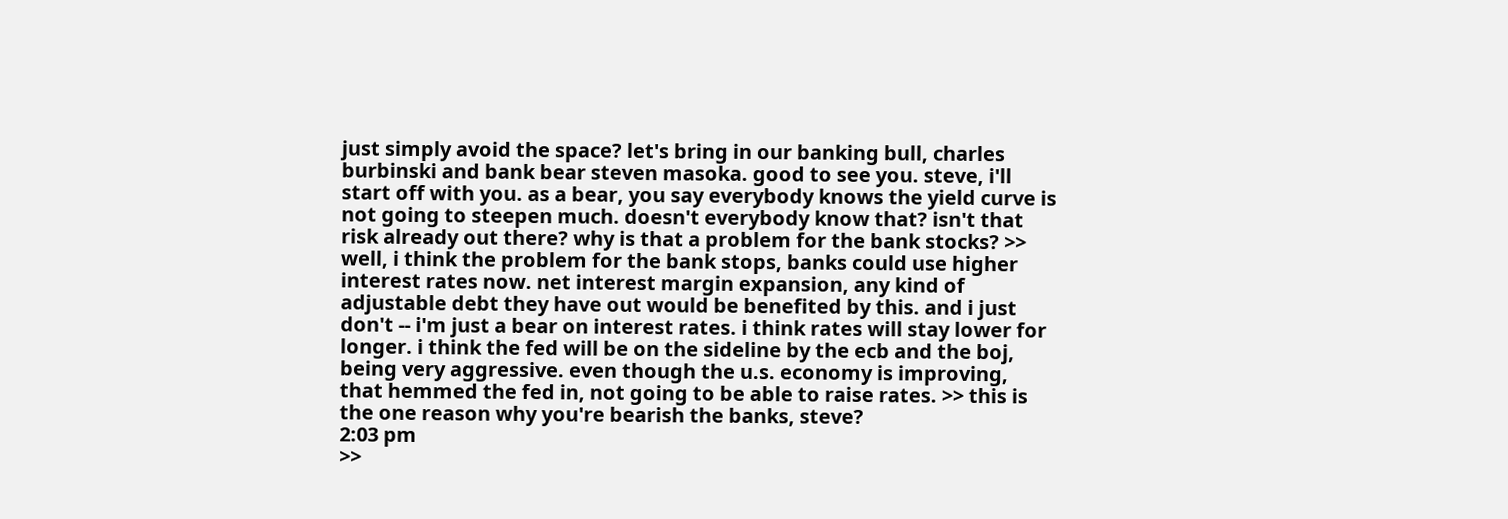just simply avoid the space? let's bring in our banking bull, charles burbinski and bank bear steven masoka. good to see you. steve, i'll start off with you. as a bear, you say everybody knows the yield curve is not going to steepen much. doesn't everybody know that? isn't that risk already out there? why is that a problem for the bank stocks? >> well, i think the problem for the bank stops, banks could use higher interest rates now. net interest margin expansion, any kind of adjustable debt they have out would be benefited by this. and i just don't -- i'm just a bear on interest rates. i think rates will stay lower for longer. i think the fed will be on the sideline by the ecb and the boj, being very aggressive. even though the u.s. economy is improving, that hemmed the fed in, not going to be able to raise rates. >> this is the one reason why you're bearish the banks, steve?
2:03 pm
>>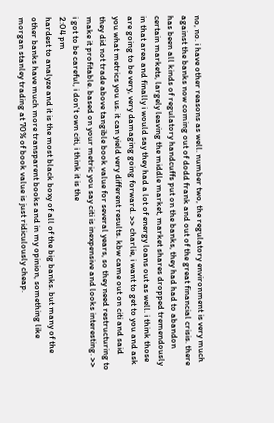no, no. i have other reasons as well. number two, the regulatory environment is very much against the banks now coming out of dodd frank and out of the great financial crisis. there has been all kinds of regulatory handcuffs put on the banks, they had had to abandon certain markets, largely leaving the middle market, market shares dropped tremendously in that area and finally i would say they had a lot of energy loans out as well. i think those are going to be very, very damaging going forward. >> charlie, i want to get to you and ask you what metrics you us. it can yield very different results. kbw came out on citi and said they did not trade above tangible book value for several years, so they need restructuring to make it profitable. based on your metric you say citi is inexpensive and looks interesting. >> i got to be careful, i don't own citi, i think it is the
2:04 pm
hardest to analyze and it is the most black boxy of all of the big banks. but many of the other banks have much more transparent books and in my opinion, something like morgan stanley trading at 70% of book value is just ridiculously cheap.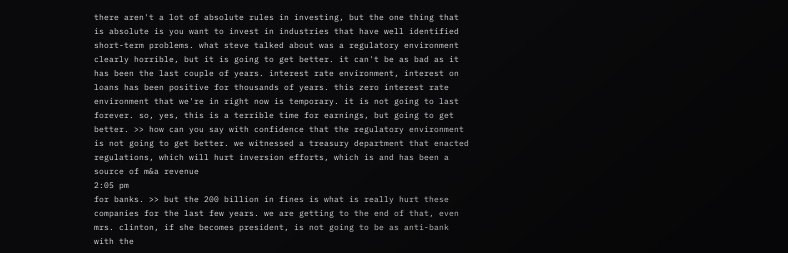there aren't a lot of absolute rules in investing, but the one thing that is absolute is you want to invest in industries that have well identified short-term problems. what steve talked about was a regulatory environment clearly horrible, but it is going to get better. it can't be as bad as it has been the last couple of years. interest rate environment, interest on loans has been positive for thousands of years. this zero interest rate environment that we're in right now is temporary. it is not going to last forever. so, yes, this is a terrible time for earnings, but going to get better. >> how can you say with confidence that the regulatory environment is not going to get better. we witnessed a treasury department that enacted regulations, which will hurt inversion efforts, which is and has been a source of m&a revenue
2:05 pm
for banks. >> but the 200 billion in fines is what is really hurt these companies for the last few years. we are getting to the end of that, even mrs. clinton, if she becomes president, is not going to be as anti-bank with the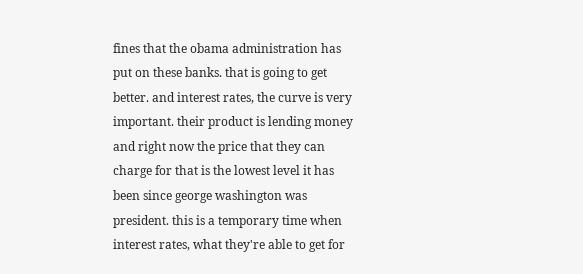fines that the obama administration has put on these banks. that is going to get better. and interest rates, the curve is very important. their product is lending money and right now the price that they can charge for that is the lowest level it has been since george washington was president. this is a temporary time when interest rates, what they're able to get for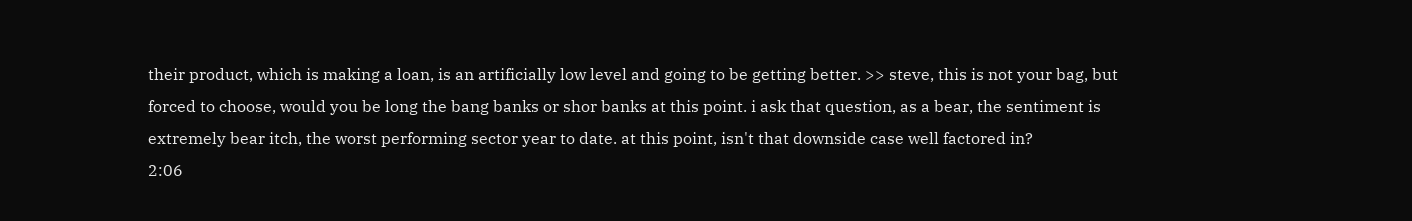their product, which is making a loan, is an artificially low level and going to be getting better. >> steve, this is not your bag, but forced to choose, would you be long the bang banks or shor banks at this point. i ask that question, as a bear, the sentiment is extremely bear itch, the worst performing sector year to date. at this point, isn't that downside case well factored in?
2:06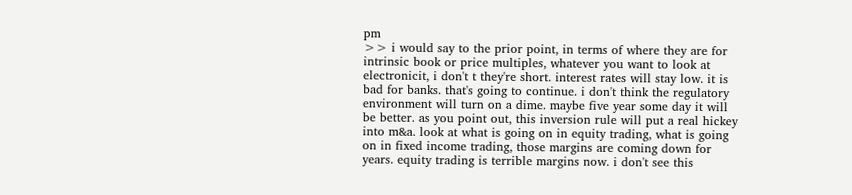pm
>> i would say to the prior point, in terms of where they are for intrinsic book or price multiples, whatever you want to look at electronicit, i don't t they're short. interest rates will stay low. it is bad for banks. that's going to continue. i don't think the regulatory environment will turn on a dime. maybe five year some day it will be better. as you point out, this inversion rule will put a real hickey into m&a. look at what is going on in equity trading, what is going on in fixed income trading, those margins are coming down for years. equity trading is terrible margins now. i don't see this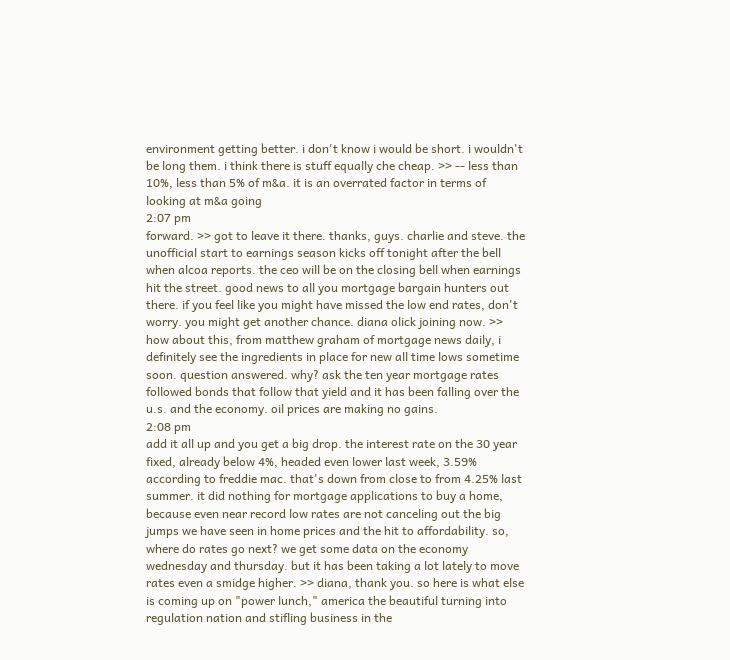environment getting better. i don't know i would be short. i wouldn't be long them. i think there is stuff equally che cheap. >> -- less than 10%, less than 5% of m&a. it is an overrated factor in terms of looking at m&a going
2:07 pm
forward. >> got to leave it there. thanks, guys. charlie and steve. the unofficial start to earnings season kicks off tonight after the bell when alcoa reports. the ceo will be on the closing bell when earnings hit the street. good news to all you mortgage bargain hunters out there. if you feel like you might have missed the low end rates, don't worry. you might get another chance. diana olick joining now. >> how about this, from matthew graham of mortgage news daily, i definitely see the ingredients in place for new all time lows sometime soon. question answered. why? ask the ten year mortgage rates followed bonds that follow that yield and it has been falling over the u.s. and the economy. oil prices are making no gains.
2:08 pm
add it all up and you get a big drop. the interest rate on the 30 year fixed, already below 4%, headed even lower last week, 3.59% according to freddie mac. that's down from close to from 4.25% last summer. it did nothing for mortgage applications to buy a home, because even near record low rates are not canceling out the big jumps we have seen in home prices and the hit to affordability. so, where do rates go next? we get some data on the economy wednesday and thursday. but it has been taking a lot lately to move rates even a smidge higher. >> diana, thank you. so here is what else is coming up on "power lunch," america the beautiful turning into regulation nation and stifling business in the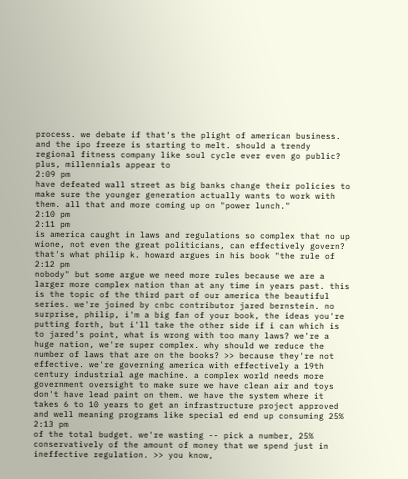process. we debate if that's the plight of american business. and the ipo freeze is starting to melt. should a trendy regional fitness company like soul cycle ever even go public? plus, millennials appear to
2:09 pm
have defeated wall street as big banks change their policies to make sure the younger generation actually wants to work with them. all that and more coming up on "power lunch."
2:10 pm
2:11 pm
is america caught in laws and regulations so complex that no up wione, not even the great politicians, can effectively govern? that's what philip k. howard argues in his book "the rule of
2:12 pm
nobody" but some argue we need more rules because we are a larger more complex nation than at any time in years past. this is the topic of the third part of our america the beautiful series. we're joined by cnbc contributor jared bernstein. no surprise, philip, i'm a big fan of your book, the ideas you're putting forth, but i'll take the other side if i can which is to jared's point, what is wrong with too many laws? we're a huge nation, we're super complex. why should we reduce the number of laws that are on the books? >> because they're not effective. we're governing america with effectively a 19th century industrial age machine. a complex world needs more government oversight to make sure we have clean air and toys don't have lead paint on them. we have the system where it takes 6 to 10 years to get an infrastructure project approved and well meaning programs like special ed end up consuming 25%
2:13 pm
of the total budget. we're wasting -- pick a number, 25% conservatively of the amount of money that we spend just in ineffective regulation. >> you know,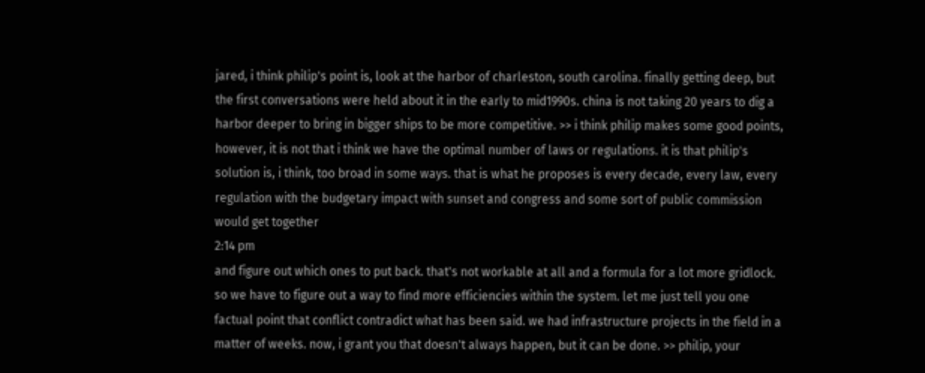jared, i think philip's point is, look at the harbor of charleston, south carolina. finally getting deep, but the first conversations were held about it in the early to mid1990s. china is not taking 20 years to dig a harbor deeper to bring in bigger ships to be more competitive. >> i think philip makes some good points, however, it is not that i think we have the optimal number of laws or regulations. it is that philip's solution is, i think, too broad in some ways. that is what he proposes is every decade, every law, every regulation with the budgetary impact with sunset and congress and some sort of public commission would get together
2:14 pm
and figure out which ones to put back. that's not workable at all and a formula for a lot more gridlock. so we have to figure out a way to find more efficiencies within the system. let me just tell you one factual point that conflict contradict what has been said. we had infrastructure projects in the field in a matter of weeks. now, i grant you that doesn't always happen, but it can be done. >> philip, your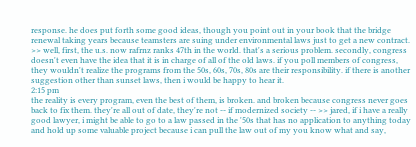response. he does put forth some good ideas, though you point out in your book that the bridge renewal taking years because teamsters are suing under environmental laws just to get a new contract. >> well, first, the u.s. now rafrnz ranks 47th in the world. that's a serious problem. secondly, congress doesn't even have the idea that it is in charge of all of the old laws. if you poll members of congress, they wouldn't realize the programs from the 50s, 60s, 70s, 80s are their responsibility. if there is another suggestion other than sunset laws, then i would be happy to hear it.
2:15 pm
the reality is every program, even the best of them, is broken. and broken because congress never goes back to fix them. they're all out of date, they're not -- if modernized society -- >> jared, if i have a really good lawyer, i might be able to go to a law passed in the '50s that has no application to anything today and hold up some valuable project because i can pull the law out of my you know what and say,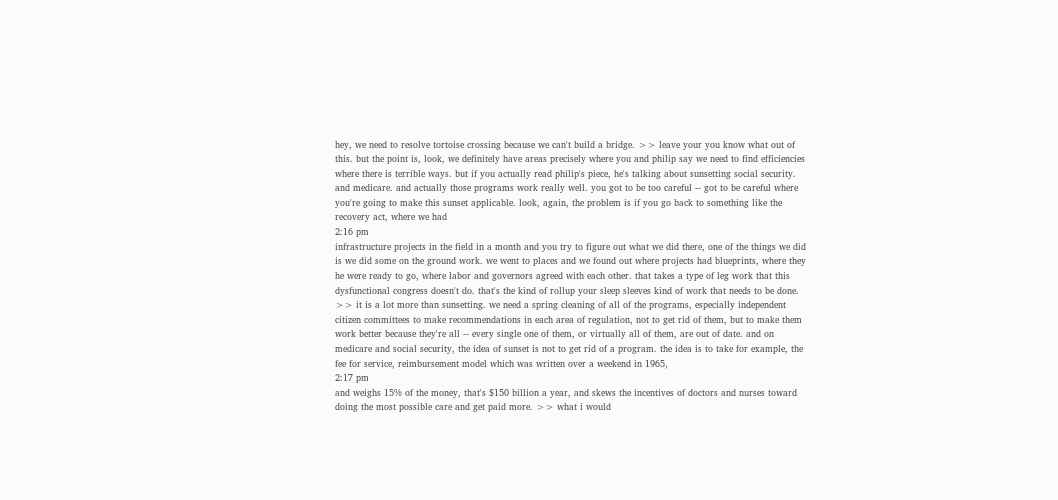hey, we need to resolve tortoise crossing because we can't build a bridge. >> leave your you know what out of this. but the point is, look, we definitely have areas precisely where you and philip say we need to find efficiencies where there is terrible ways. but if you actually read philip's piece, he's talking about sunsetting social security. and medicare. and actually those programs work really well. you got to be too careful -- got to be careful where you're going to make this sunset applicable. look, again, the problem is if you go back to something like the recovery act, where we had
2:16 pm
infrastructure projects in the field in a month and you try to figure out what we did there, one of the things we did is we did some on the ground work. we went to places and we found out where projects had blueprints, where they he were ready to go, where labor and governors agreed with each other. that takes a type of leg work that this dysfunctional congress doesn't do. that's the kind of rollup your sleep sleeves kind of work that needs to be done. >> it is a lot more than sunsetting. we need a spring cleaning of all of the programs, especially independent citizen committees to make recommendations in each area of regulation, not to get rid of them, but to make them work better because they're all -- every single one of them, or virtually all of them, are out of date. and on medicare and social security, the idea of sunset is not to get rid of a program. the idea is to take for example, the fee for service, reimbursement model which was written over a weekend in 1965,
2:17 pm
and weighs 15% of the money, that's $150 billion a year, and skews the incentives of doctors and nurses toward doing the most possible care and get paid more. >> what i would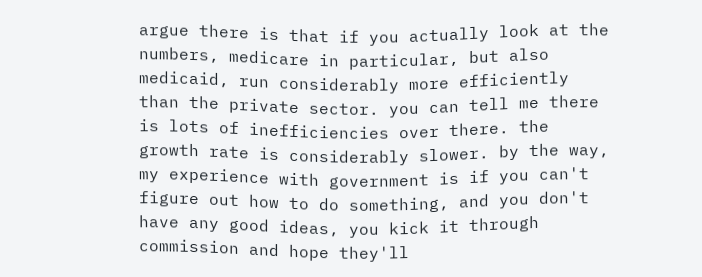argue there is that if you actually look at the numbers, medicare in particular, but also medicaid, run considerably more efficiently than the private sector. you can tell me there is lots of inefficiencies over there. the growth rate is considerably slower. by the way, my experience with government is if you can't figure out how to do something, and you don't have any good ideas, you kick it through commission and hope they'll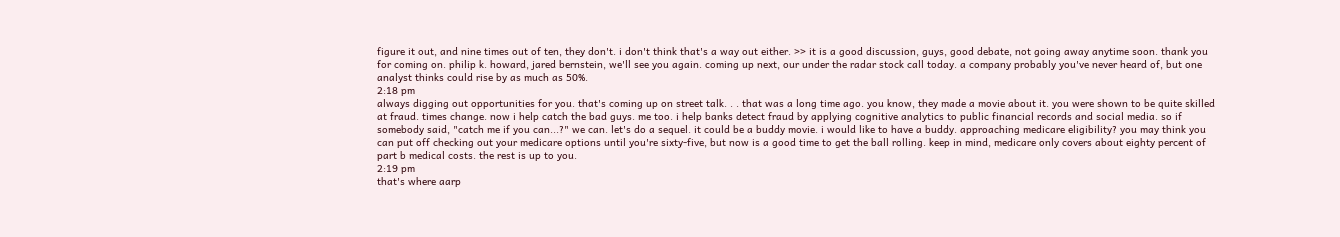figure it out, and nine times out of ten, they don't. i don't think that's a way out either. >> it is a good discussion, guys, good debate, not going away anytime soon. thank you for coming on. philip k. howard, jared bernstein, we'll see you again. coming up next, our under the radar stock call today. a company probably you've never heard of, but one analyst thinks could rise by as much as 50%.
2:18 pm
always digging out opportunities for you. that's coming up on street talk. . . that was a long time ago. you know, they made a movie about it. you were shown to be quite skilled at fraud. times change. now i help catch the bad guys. me too. i help banks detect fraud by applying cognitive analytics to public financial records and social media. so if somebody said, "catch me if you can...?" we can. let's do a sequel. it could be a buddy movie. i would like to have a buddy. approaching medicare eligibility? you may think you can put off checking out your medicare options until you're sixty-five, but now is a good time to get the ball rolling. keep in mind, medicare only covers about eighty percent of part b medical costs. the rest is up to you.
2:19 pm
that's where aarp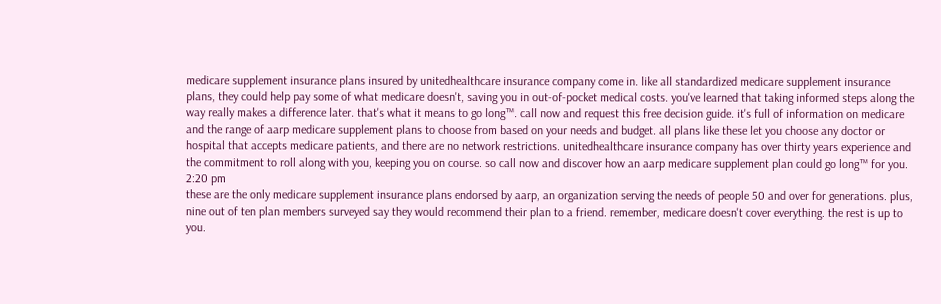medicare supplement insurance plans insured by unitedhealthcare insurance company come in. like all standardized medicare supplement insurance plans, they could help pay some of what medicare doesn't, saving you in out-of-pocket medical costs. you've learned that taking informed steps along the way really makes a difference later. that's what it means to go long™. call now and request this free decision guide. it's full of information on medicare and the range of aarp medicare supplement plans to choose from based on your needs and budget. all plans like these let you choose any doctor or hospital that accepts medicare patients, and there are no network restrictions. unitedhealthcare insurance company has over thirty years experience and the commitment to roll along with you, keeping you on course. so call now and discover how an aarp medicare supplement plan could go long™ for you.
2:20 pm
these are the only medicare supplement insurance plans endorsed by aarp, an organization serving the needs of people 50 and over for generations. plus, nine out of ten plan members surveyed say they would recommend their plan to a friend. remember, medicare doesn't cover everything. the rest is up to you.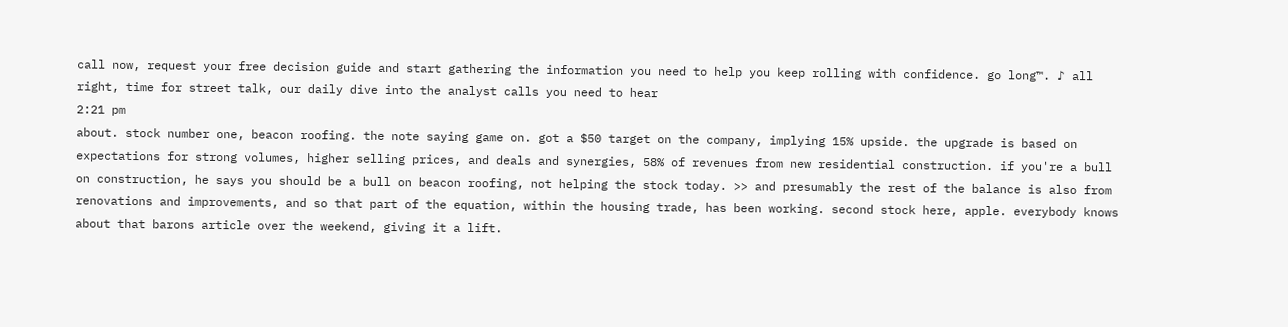call now, request your free decision guide and start gathering the information you need to help you keep rolling with confidence. go long™. ♪ all right, time for street talk, our daily dive into the analyst calls you need to hear
2:21 pm
about. stock number one, beacon roofing. the note saying game on. got a $50 target on the company, implying 15% upside. the upgrade is based on expectations for strong volumes, higher selling prices, and deals and synergies, 58% of revenues from new residential construction. if you're a bull on construction, he says you should be a bull on beacon roofing, not helping the stock today. >> and presumably the rest of the balance is also from renovations and improvements, and so that part of the equation, within the housing trade, has been working. second stock here, apple. everybody knows about that barons article over the weekend, giving it a lift.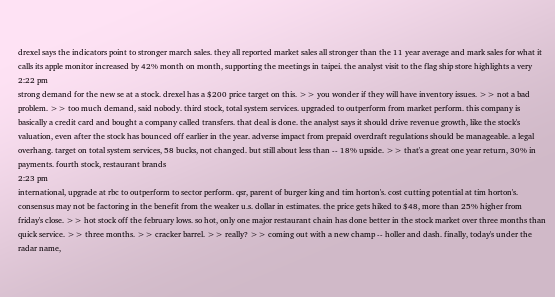drexel says the indicators point to stronger march sales. they all reported market sales all stronger than the 11 year average and mark sales for what it calls its apple monitor increased by 42% month on month, supporting the meetings in taipei. the analyst visit to the flag ship store highlights a very
2:22 pm
strong demand for the new se at a stock. drexel has a $200 price target on this. >> you wonder if they will have inventory issues. >> not a bad problem. >> too much demand, said nobody. third stock, total system services. upgraded to outperform from market perform. this company is basically a credit card and bought a company called transfers. that deal is done. the analyst says it should drive revenue growth, like the stock's valuation, even after the stock has bounced off earlier in the year. adverse impact from prepaid overdraft regulations should be manageable. a legal overhang. target on total system services, 58 bucks, not changed. but still about less than -- 18% upside. >> that's a great one year return, 30% in payments. fourth stock, restaurant brands
2:23 pm
international, upgrade at rbc to outperform to sector perform. qsr, parent of burger king and tim horton's. cost cutting potential at tim horton's. consensus may not be factoring in the benefit from the weaker u.s. dollar in estimates. the price gets hiked to $48, more than 25% higher from friday's close. >> hot stock off the february lows. so hot, only one major restaurant chain has done better in the stock market over three months than quick service. >> three months. >> cracker barrel. >> really? >> coming out with a new champ -- holler and dash. finally, today's under the radar name,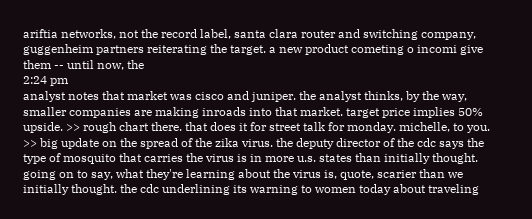ariftia networks, not the record label, santa clara router and switching company, guggenheim partners reiterating the target. a new product cometing o incomi give them -- until now, the
2:24 pm
analyst notes that market was cisco and juniper. the analyst thinks, by the way, smaller companies are making inroads into that market. target price implies 50% upside. >> rough chart there. that does it for street talk for monday. michelle, to you. >> big update on the spread of the zika virus. the deputy director of the cdc says the type of mosquito that carries the virus is in more u.s. states than initially thought. going on to say, what they're learning about the virus is, quote, scarier than we initially thought. the cdc underlining its warning to women today about traveling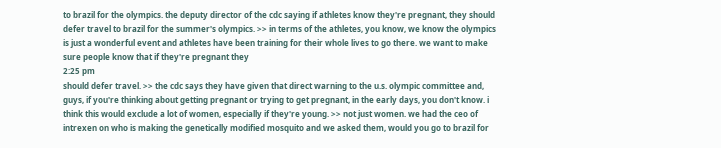to brazil for the olympics. the deputy director of the cdc saying if athletes know they're pregnant, they should defer travel to brazil for the summer's olympics. >> in terms of the athletes, you know, we know the olympics is just a wonderful event and athletes have been training for their whole lives to go there. we want to make sure people know that if they're pregnant they
2:25 pm
should defer travel. >> the cdc says they have given that direct warning to the u.s. olympic committee and, guys, if you're thinking about getting pregnant or trying to get pregnant, in the early days, you don't know. i think this would exclude a lot of women, especially if they're young. >> not just women. we had the ceo of intrexen on who is making the genetically modified mosquito and we asked them, would you go to brazil for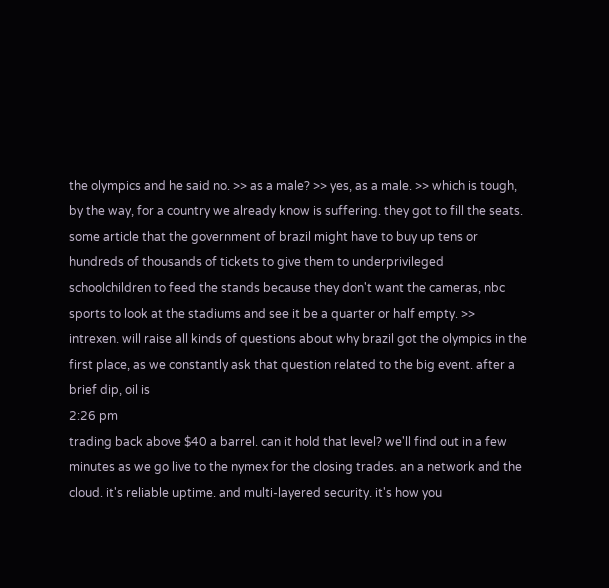the olympics and he said no. >> as a male? >> yes, as a male. >> which is tough, by the way, for a country we already know is suffering. they got to fill the seats. some article that the government of brazil might have to buy up tens or hundreds of thousands of tickets to give them to underprivileged schoolchildren to feed the stands because they don't want the cameras, nbc sports to look at the stadiums and see it be a quarter or half empty. >> intrexen. will raise all kinds of questions about why brazil got the olympics in the first place, as we constantly ask that question related to the big event. after a brief dip, oil is
2:26 pm
trading back above $40 a barrel. can it hold that level? we'll find out in a few minutes as we go live to the nymex for the closing trades. an a network and the cloud. it's reliable uptime. and multi-layered security. it's how you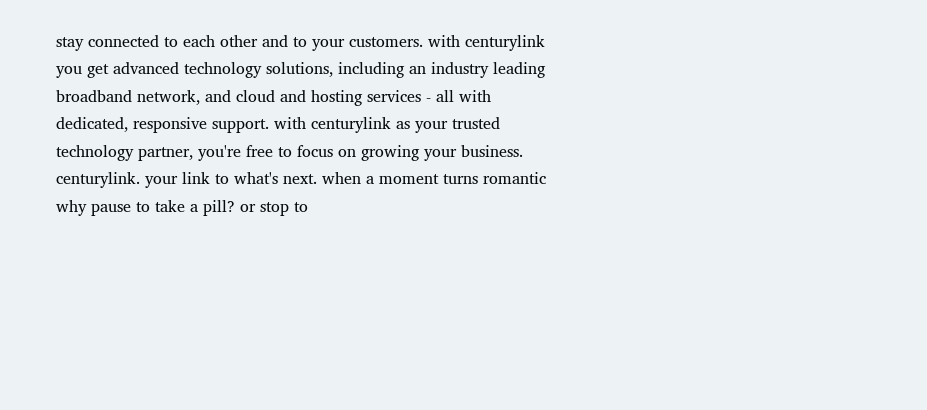stay connected to each other and to your customers. with centurylink you get advanced technology solutions, including an industry leading broadband network, and cloud and hosting services - all with dedicated, responsive support. with centurylink as your trusted technology partner, you're free to focus on growing your business. centurylink. your link to what's next. when a moment turns romantic why pause to take a pill? or stop to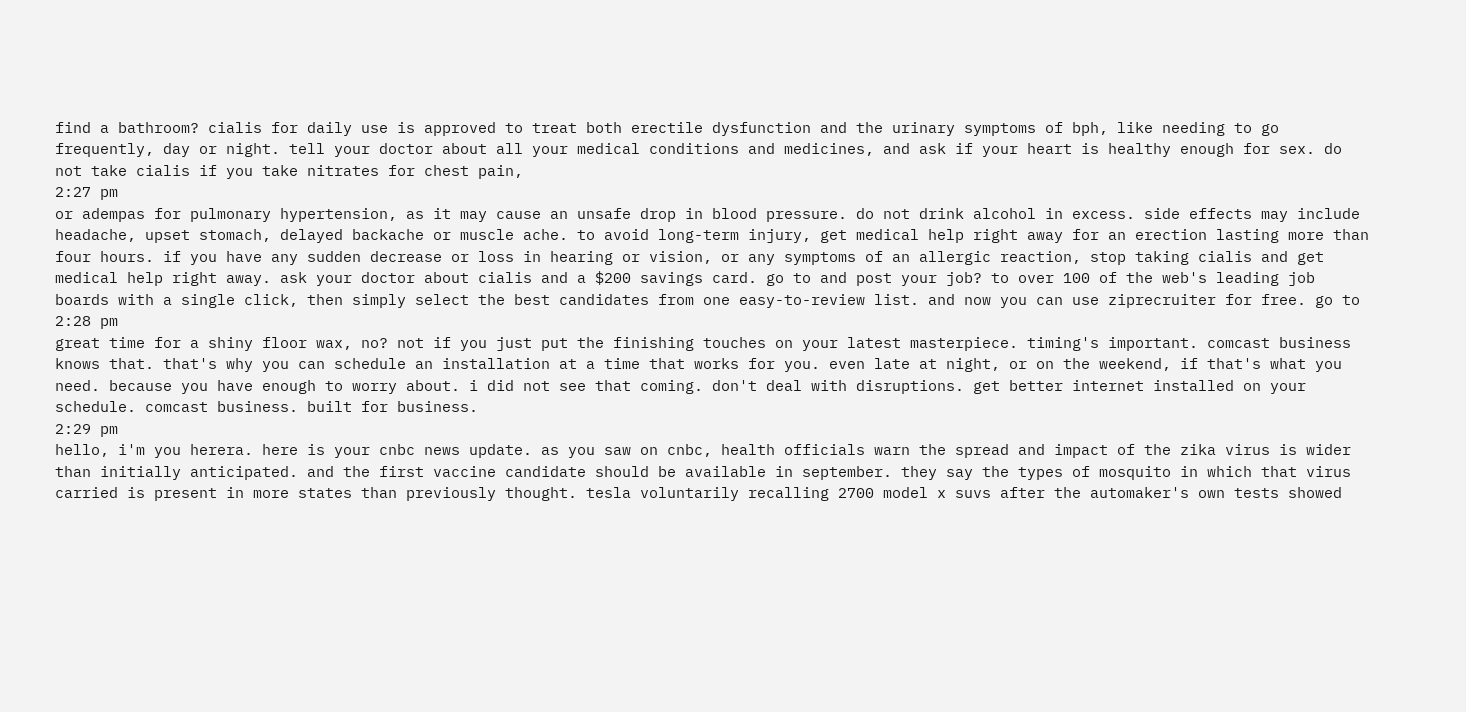find a bathroom? cialis for daily use is approved to treat both erectile dysfunction and the urinary symptoms of bph, like needing to go frequently, day or night. tell your doctor about all your medical conditions and medicines, and ask if your heart is healthy enough for sex. do not take cialis if you take nitrates for chest pain,
2:27 pm
or adempas for pulmonary hypertension, as it may cause an unsafe drop in blood pressure. do not drink alcohol in excess. side effects may include headache, upset stomach, delayed backache or muscle ache. to avoid long-term injury, get medical help right away for an erection lasting more than four hours. if you have any sudden decrease or loss in hearing or vision, or any symptoms of an allergic reaction, stop taking cialis and get medical help right away. ask your doctor about cialis and a $200 savings card. go to and post your job? to over 100 of the web's leading job boards with a single click, then simply select the best candidates from one easy-to-review list. and now you can use ziprecruiter for free. go to
2:28 pm
great time for a shiny floor wax, no? not if you just put the finishing touches on your latest masterpiece. timing's important. comcast business knows that. that's why you can schedule an installation at a time that works for you. even late at night, or on the weekend, if that's what you need. because you have enough to worry about. i did not see that coming. don't deal with disruptions. get better internet installed on your schedule. comcast business. built for business.
2:29 pm
hello, i'm you herera. here is your cnbc news update. as you saw on cnbc, health officials warn the spread and impact of the zika virus is wider than initially anticipated. and the first vaccine candidate should be available in september. they say the types of mosquito in which that virus carried is present in more states than previously thought. tesla voluntarily recalling 2700 model x suvs after the automaker's own tests showed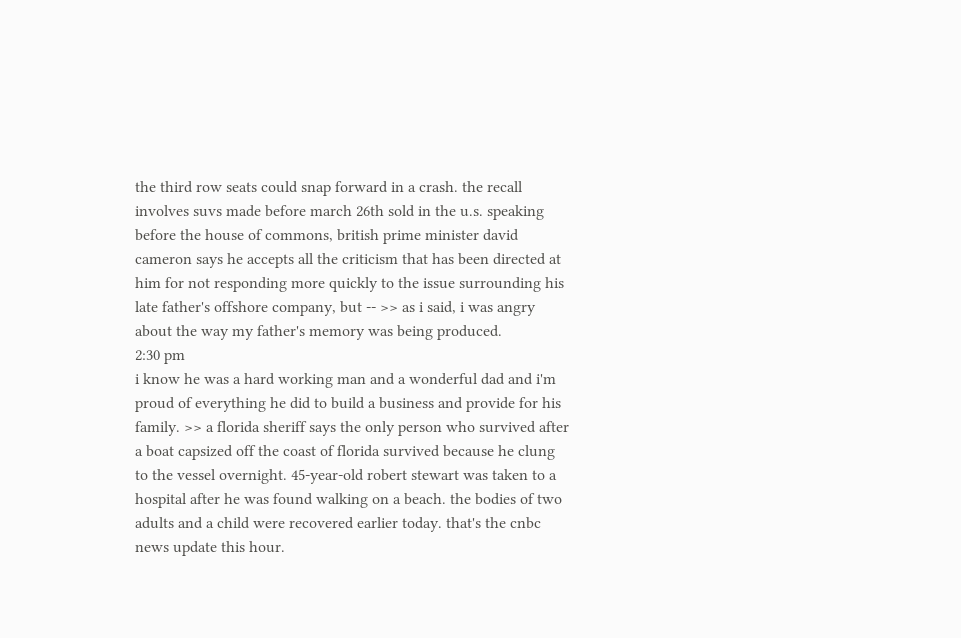the third row seats could snap forward in a crash. the recall involves suvs made before march 26th sold in the u.s. speaking before the house of commons, british prime minister david cameron says he accepts all the criticism that has been directed at him for not responding more quickly to the issue surrounding his late father's offshore company, but -- >> as i said, i was angry about the way my father's memory was being produced.
2:30 pm
i know he was a hard working man and a wonderful dad and i'm proud of everything he did to build a business and provide for his family. >> a florida sheriff says the only person who survived after a boat capsized off the coast of florida survived because he clung to the vessel overnight. 45-year-old robert stewart was taken to a hospital after he was found walking on a beach. the bodies of two adults and a child were recovered earlier today. that's the cnbc news update this hour.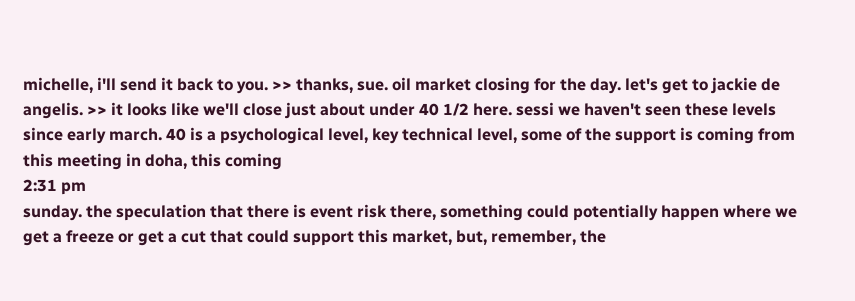michelle, i'll send it back to you. >> thanks, sue. oil market closing for the day. let's get to jackie de angelis. >> it looks like we'll close just about under 40 1/2 here. sessi we haven't seen these levels since early march. 40 is a psychological level, key technical level, some of the support is coming from this meeting in doha, this coming
2:31 pm
sunday. the speculation that there is event risk there, something could potentially happen where we get a freeze or get a cut that could support this market, but, remember, the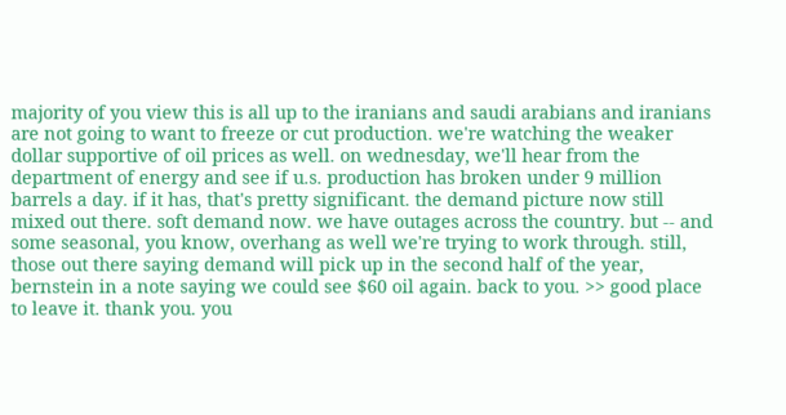majority of you view this is all up to the iranians and saudi arabians and iranians are not going to want to freeze or cut production. we're watching the weaker dollar supportive of oil prices as well. on wednesday, we'll hear from the department of energy and see if u.s. production has broken under 9 million barrels a day. if it has, that's pretty significant. the demand picture now still mixed out there. soft demand now. we have outages across the country. but -- and some seasonal, you know, overhang as well we're trying to work through. still, those out there saying demand will pick up in the second half of the year, bernstein in a note saying we could see $60 oil again. back to you. >> good place to leave it. thank you. you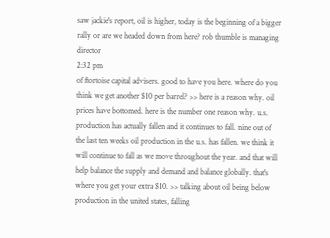saw jackie's report, oil is higher, today is the beginning of a bigger rally or are we headed down from here? rob thumble is managing director
2:32 pm
of ftortoise capital advisers. good to have you here. where do you think we get another $10 per barrel? >> here is a reason why. oil prices have bottomed. here is the number one reason why. u.s. production has actually fallen and it continues to fall. nine out of the last ten weeks oil production in the u.s. has fallen. we think it will continue to fall as we move throughout the year. and that will help balance the supply and demand and balance globally. that's where you get your extra $10. >> talking about oil being below production in the united states, falling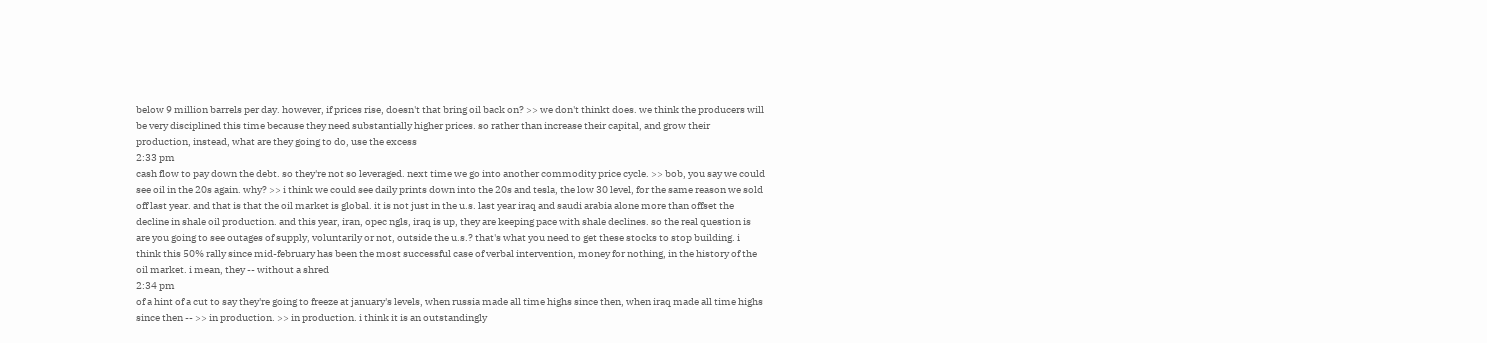below 9 million barrels per day. however, if prices rise, doesn't that bring oil back on? >> we don't thinkt does. we think the producers will be very disciplined this time because they need substantially higher prices. so rather than increase their capital, and grow their production, instead, what are they going to do, use the excess
2:33 pm
cash flow to pay down the debt. so they're not so leveraged. next time we go into another commodity price cycle. >> bob, you say we could see oil in the 20s again. why? >> i think we could see daily prints down into the 20s and tesla, the low 30 level, for the same reason we sold off last year. and that is that the oil market is global. it is not just in the u.s. last year iraq and saudi arabia alone more than offset the decline in shale oil production. and this year, iran, opec ngls, iraq is up, they are keeping pace with shale declines. so the real question is are you going to see outages of supply, voluntarily or not, outside the u.s.? that's what you need to get these stocks to stop building. i think this 50% rally since mid-february has been the most successful case of verbal intervention, money for nothing, in the history of the oil market. i mean, they -- without a shred
2:34 pm
of a hint of a cut to say they're going to freeze at january's levels, when russia made all time highs since then, when iraq made all time highs since then -- >> in production. >> in production. i think it is an outstandingly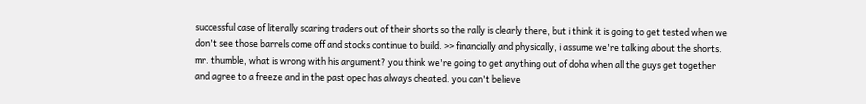successful case of literally scaring traders out of their shorts so the rally is clearly there, but i think it is going to get tested when we don't see those barrels come off and stocks continue to build. >> financially and physically, i assume we're talking about the shorts. mr. thumble, what is wrong with his argument? you think we're going to get anything out of doha when all the guys get together and agree to a freeze and in the past opec has always cheated. you can't believe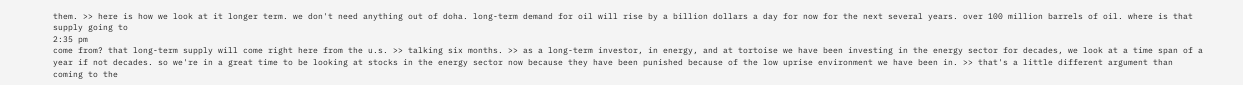them. >> here is how we look at it longer term. we don't need anything out of doha. long-term demand for oil will rise by a billion dollars a day for now for the next several years. over 100 million barrels of oil. where is that supply going to
2:35 pm
come from? that long-term supply will come right here from the u.s. >> talking six months. >> as a long-term investor, in energy, and at tortoise we have been investing in the energy sector for decades, we look at a time span of a year if not decades. so we're in a great time to be looking at stocks in the energy sector now because they have been punished because of the low uprise environment we have been in. >> that's a little different argument than coming to the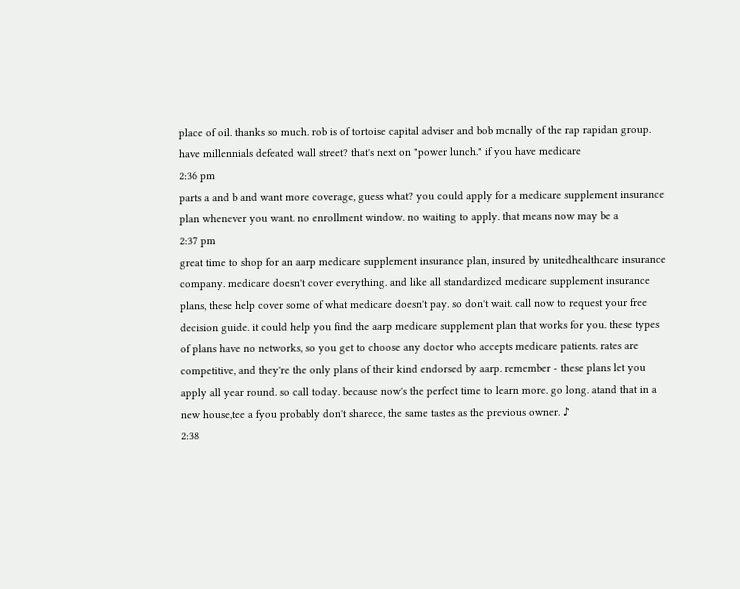place of oil. thanks so much. rob is of tortoise capital adviser and bob mcnally of the rap rapidan group. have millennials defeated wall street? that's next on "power lunch." if you have medicare
2:36 pm
parts a and b and want more coverage, guess what? you could apply for a medicare supplement insurance plan whenever you want. no enrollment window. no waiting to apply. that means now may be a
2:37 pm
great time to shop for an aarp medicare supplement insurance plan, insured by unitedhealthcare insurance company. medicare doesn't cover everything. and like all standardized medicare supplement insurance plans, these help cover some of what medicare doesn't pay. so don't wait. call now to request your free decision guide. it could help you find the aarp medicare supplement plan that works for you. these types of plans have no networks, so you get to choose any doctor who accepts medicare patients. rates are competitive, and they're the only plans of their kind endorsed by aarp. remember - these plans let you apply all year round. so call today. because now's the perfect time to learn more. go long. atand that in a new house,tee a fyou probably don't sharece, the same tastes as the previous owner. ♪
2:38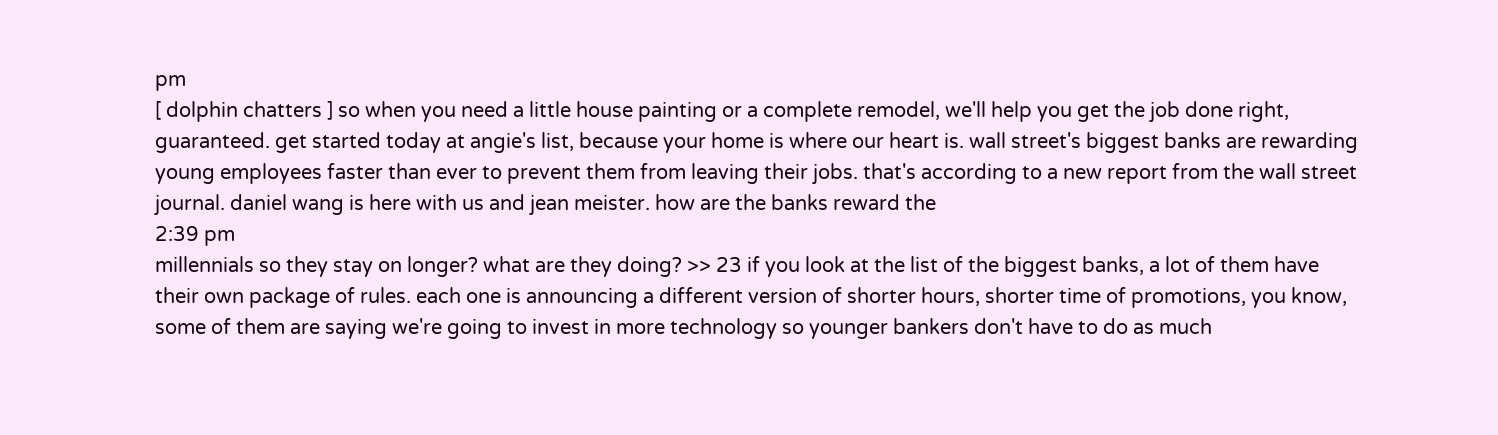pm
[ dolphin chatters ] so when you need a little house painting or a complete remodel, we'll help you get the job done right, guaranteed. get started today at angie's list, because your home is where our heart is. wall street's biggest banks are rewarding young employees faster than ever to prevent them from leaving their jobs. that's according to a new report from the wall street journal. daniel wang is here with us and jean meister. how are the banks reward the
2:39 pm
millennials so they stay on longer? what are they doing? >> 23 if you look at the list of the biggest banks, a lot of them have their own package of rules. each one is announcing a different version of shorter hours, shorter time of promotions, you know, some of them are saying we're going to invest in more technology so younger bankers don't have to do as much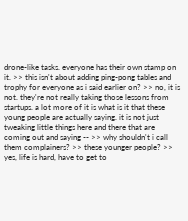drone-like tasks. everyone has their own stamp on it. >> this isn't about adding ping-pong tables and trophy for everyone as i said earlier on? >> no, it is not. they're not really taking those lessons from startups. a lot more of it is what is it that these young people are actually saying. it is not just tweaking little things here and there that are coming out and saying -- >> why shouldn't i call them complainers? >> these younger people? >> yes, life is hard, have to get to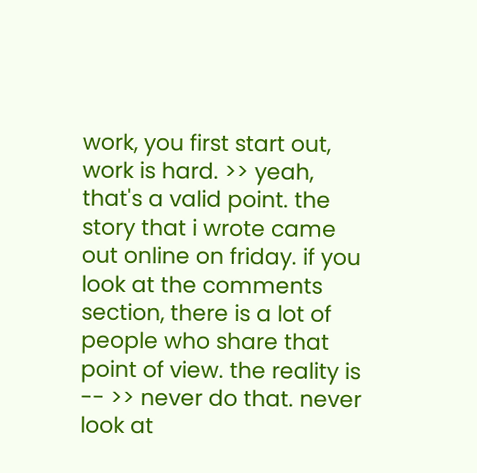work, you first start out, work is hard. >> yeah, that's a valid point. the story that i wrote came out online on friday. if you look at the comments section, there is a lot of people who share that point of view. the reality is -- >> never do that. never look at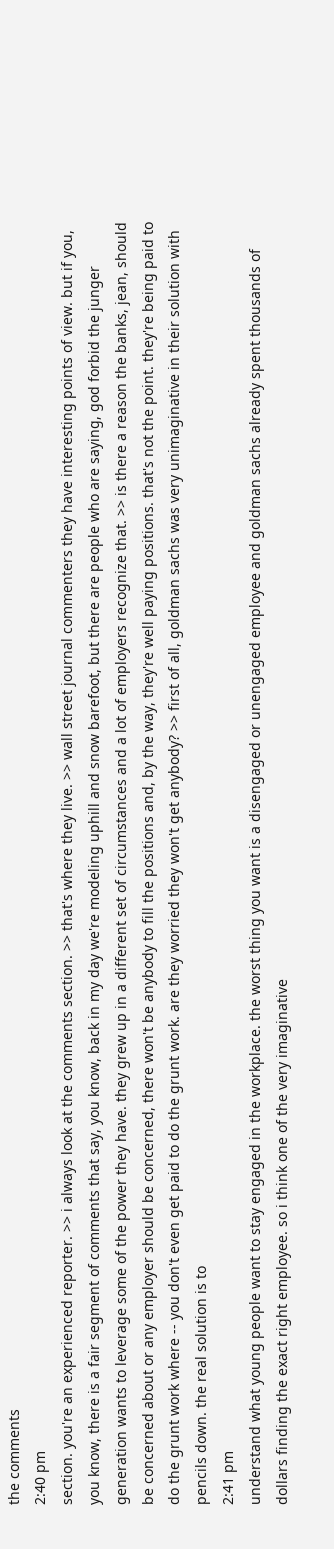the comments
2:40 pm
section. you're an experienced reporter. >> i always look at the comments section. >> that's where they live. >> wall street journal commenters they have interesting points of view. but if you, you know, there is a fair segment of comments that say, you know, back in my day we're modeling uphill and snow barefoot, but there are people who are saying, god forbid the junger generation wants to leverage some of the power they have. they grew up in a different set of circumstances and a lot of employers recognize that. >> is there a reason the banks, jean, should be concerned about or any employer should be concerned, there won't be anybody to fill the positions and, by the way, they're well paying positions. that's not the point. they're being paid to do the grunt work where -- you don't even get paid to do the grunt work. are they worried they won't get anybody? >> first of all, goldman sachs was very unimaginative in their solution with pencils down. the real solution is to
2:41 pm
understand what young people want to stay engaged in the workplace. the worst thing you want is a disengaged or unengaged employee and goldman sachs already spent thousands of dollars finding the exact right employee. so i think one of the very imaginative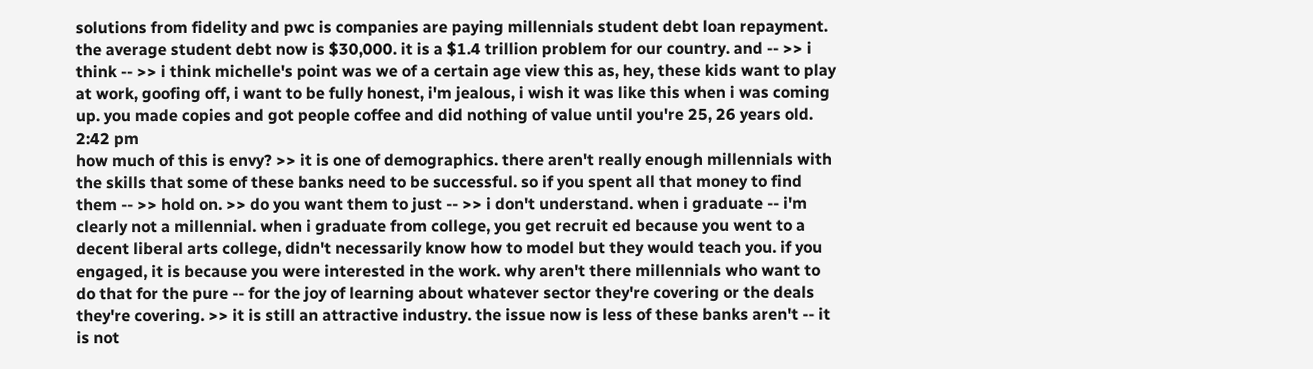solutions from fidelity and pwc is companies are paying millennials student debt loan repayment. the average student debt now is $30,000. it is a $1.4 trillion problem for our country. and -- >> i think -- >> i think michelle's point was we of a certain age view this as, hey, these kids want to play at work, goofing off, i want to be fully honest, i'm jealous, i wish it was like this when i was coming up. you made copies and got people coffee and did nothing of value until you're 25, 26 years old.
2:42 pm
how much of this is envy? >> it is one of demographics. there aren't really enough millennials with the skills that some of these banks need to be successful. so if you spent all that money to find them -- >> hold on. >> do you want them to just -- >> i don't understand. when i graduate -- i'm clearly not a millennial. when i graduate from college, you get recruit ed because you went to a decent liberal arts college, didn't necessarily know how to model but they would teach you. if you engaged, it is because you were interested in the work. why aren't there millennials who want to do that for the pure -- for the joy of learning about whatever sector they're covering or the deals they're covering. >> it is still an attractive industry. the issue now is less of these banks aren't -- it is not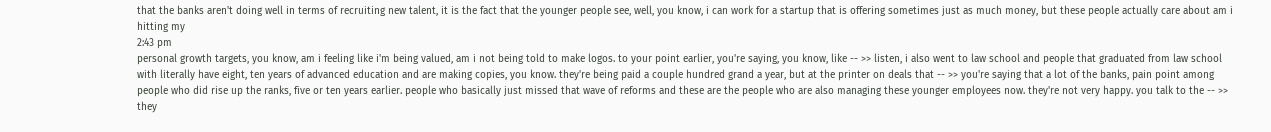that the banks aren't doing well in terms of recruiting new talent, it is the fact that the younger people see, well, you know, i can work for a startup that is offering sometimes just as much money, but these people actually care about am i hitting my
2:43 pm
personal growth targets, you know, am i feeling like i'm being valued, am i not being told to make logos. to your point earlier, you're saying, you know, like -- >> listen, i also went to law school and people that graduated from law school with literally have eight, ten years of advanced education and are making copies, you know. they're being paid a couple hundred grand a year, but at the printer on deals that -- >> you're saying that a lot of the banks, pain point among people who did rise up the ranks, five or ten years earlier. people who basically just missed that wave of reforms and these are the people who are also managing these younger employees now. they're not very happy. you talk to the -- >> they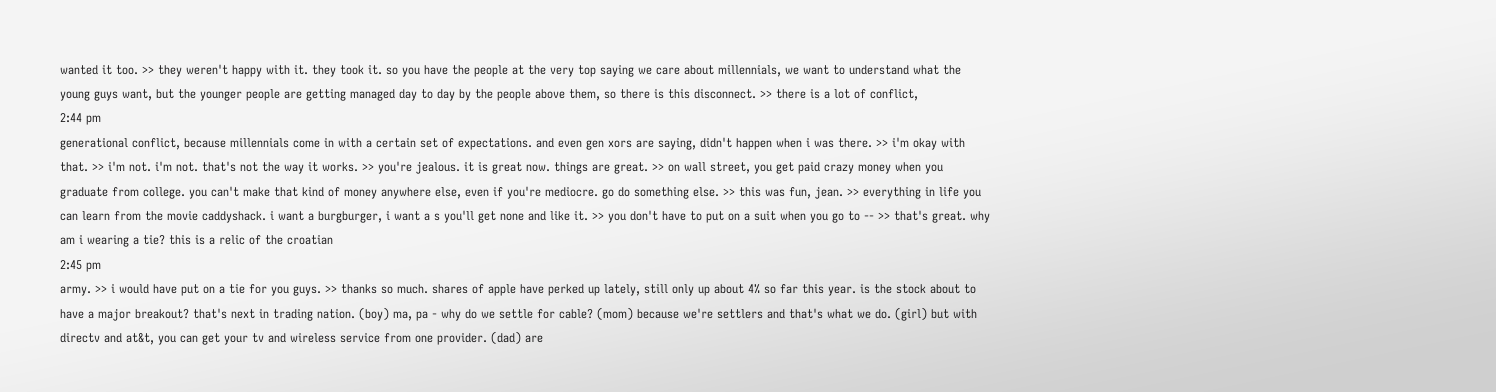wanted it too. >> they weren't happy with it. they took it. so you have the people at the very top saying we care about millennials, we want to understand what the young guys want, but the younger people are getting managed day to day by the people above them, so there is this disconnect. >> there is a lot of conflict,
2:44 pm
generational conflict, because millennials come in with a certain set of expectations. and even gen xors are saying, didn't happen when i was there. >> i'm okay with that. >> i'm not. i'm not. that's not the way it works. >> you're jealous. it is great now. things are great. >> on wall street, you get paid crazy money when you graduate from college. you can't make that kind of money anywhere else, even if you're mediocre. go do something else. >> this was fun, jean. >> everything in life you can learn from the movie caddyshack. i want a burgburger, i want a s you'll get none and like it. >> you don't have to put on a suit when you go to -- >> that's great. why am i wearing a tie? this is a relic of the croatian
2:45 pm
army. >> i would have put on a tie for you guys. >> thanks so much. shares of apple have perked up lately, still only up about 4% so far this year. is the stock about to have a major breakout? that's next in trading nation. (boy) ma, pa - why do we settle for cable? (mom) because we're settlers and that's what we do. (girl) but with directv and at&t, you can get your tv and wireless service from one provider. (dad) are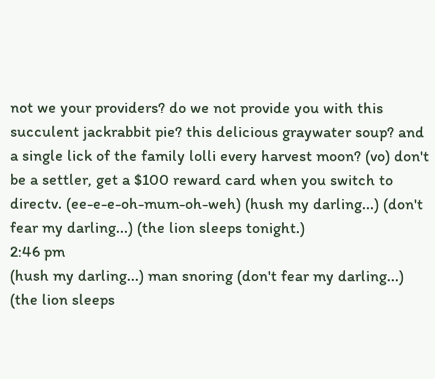not we your providers? do we not provide you with this succulent jackrabbit pie? this delicious graywater soup? and a single lick of the family lolli every harvest moon? (vo) don't be a settler, get a $100 reward card when you switch to directv. (ee-e-e-oh-mum-oh-weh) (hush my darling...) (don't fear my darling...) (the lion sleeps tonight.)
2:46 pm
(hush my darling...) man snoring (don't fear my darling...) (the lion sleeps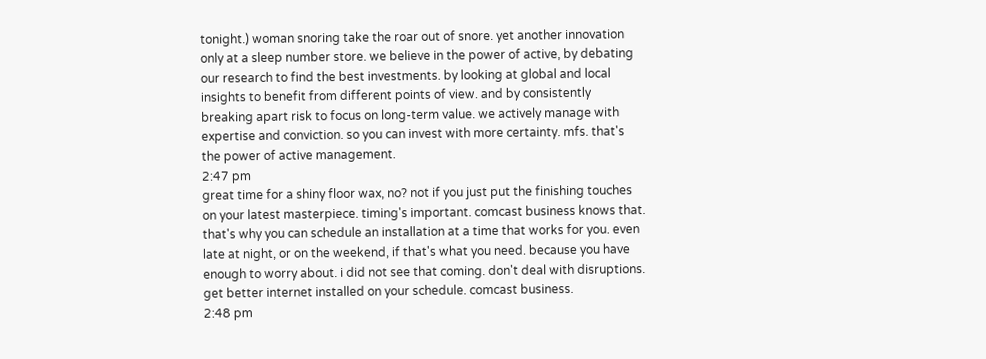tonight.) woman snoring take the roar out of snore. yet another innovation only at a sleep number store. we believe in the power of active, by debating our research to find the best investments. by looking at global and local insights to benefit from different points of view. and by consistently breaking apart risk to focus on long-term value. we actively manage with expertise and conviction. so you can invest with more certainty. mfs. that's the power of active management.
2:47 pm
great time for a shiny floor wax, no? not if you just put the finishing touches on your latest masterpiece. timing's important. comcast business knows that. that's why you can schedule an installation at a time that works for you. even late at night, or on the weekend, if that's what you need. because you have enough to worry about. i did not see that coming. don't deal with disruptions. get better internet installed on your schedule. comcast business.
2:48 pm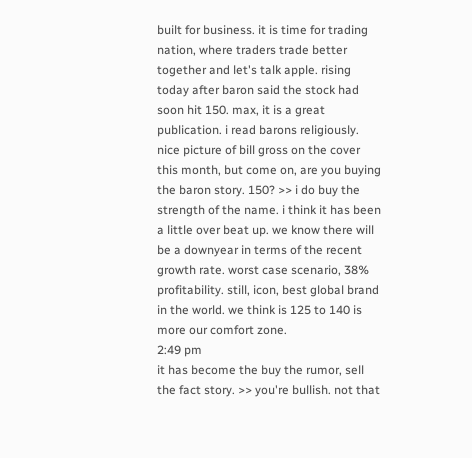built for business. it is time for trading nation, where traders trade better together and let's talk apple. rising today after baron said the stock had soon hit 150. max, it is a great publication. i read barons religiously. nice picture of bill gross on the cover this month, but come on, are you buying the baron story. 150? >> i do buy the strength of the name. i think it has been a little over beat up. we know there will be a downyear in terms of the recent growth rate. worst case scenario, 38% profitability. still, icon, best global brand in the world. we think is 125 to 140 is more our comfort zone.
2:49 pm
it has become the buy the rumor, sell the fact story. >> you're bullish. not that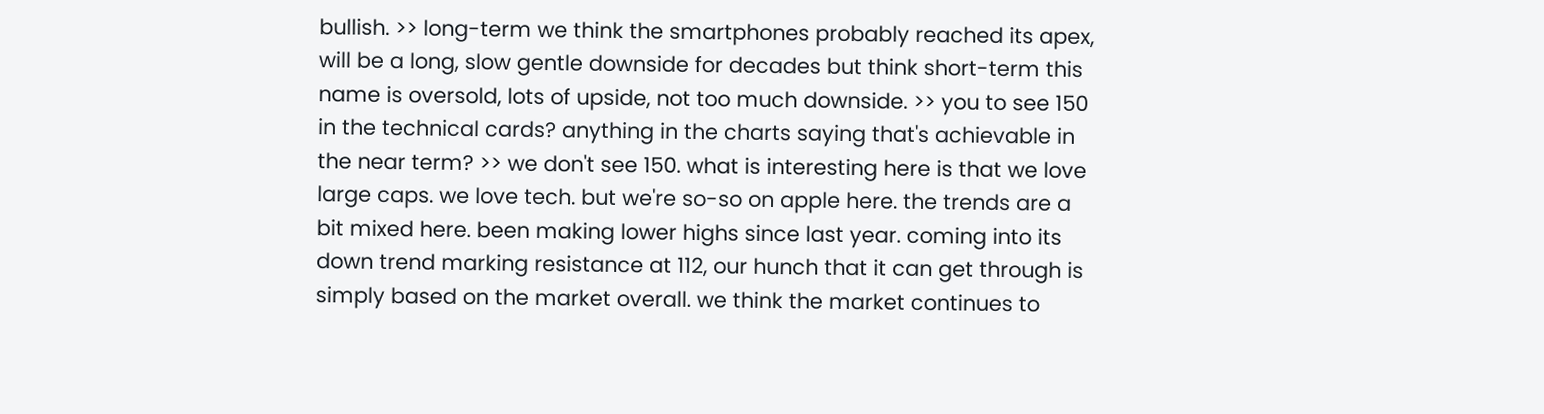bullish. >> long-term we think the smartphones probably reached its apex, will be a long, slow gentle downside for decades but think short-term this name is oversold, lots of upside, not too much downside. >> you to see 150 in the technical cards? anything in the charts saying that's achievable in the near term? >> we don't see 150. what is interesting here is that we love large caps. we love tech. but we're so-so on apple here. the trends are a bit mixed here. been making lower highs since last year. coming into its down trend marking resistance at 112, our hunch that it can get through is simply based on the market overall. we think the market continues to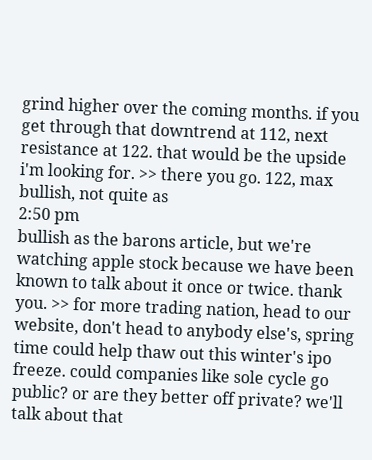grind higher over the coming months. if you get through that downtrend at 112, next resistance at 122. that would be the upside i'm looking for. >> there you go. 122, max bullish, not quite as
2:50 pm
bullish as the barons article, but we're watching apple stock because we have been known to talk about it once or twice. thank you. >> for more trading nation, head to our website, don't head to anybody else's, spring time could help thaw out this winter's ipo freeze. could companies like sole cycle go public? or are they better off private? we'll talk about that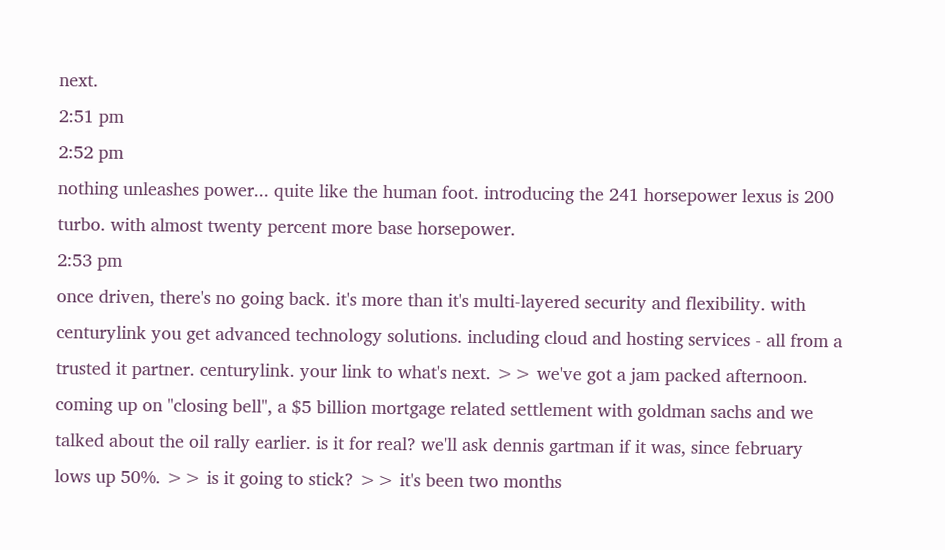next.
2:51 pm
2:52 pm
nothing unleashes power... quite like the human foot. introducing the 241 horsepower lexus is 200 turbo. with almost twenty percent more base horsepower.
2:53 pm
once driven, there's no going back. it's more than it's multi-layered security and flexibility. with centurylink you get advanced technology solutions. including cloud and hosting services - all from a trusted it partner. centurylink. your link to what's next. >> we've got a jam packed afternoon. coming up on "closing bell", a $5 billion mortgage related settlement with goldman sachs and we talked about the oil rally earlier. is it for real? we'll ask dennis gartman if it was, since february lows up 50%. >> is it going to stick? >> it's been two months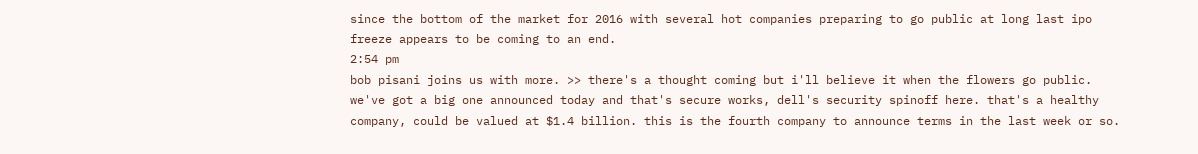since the bottom of the market for 2016 with several hot companies preparing to go public at long last ipo freeze appears to be coming to an end.
2:54 pm
bob pisani joins us with more. >> there's a thought coming but i'll believe it when the flowers go public. we've got a big one announced today and that's secure works, dell's security spinoff here. that's a healthy company, could be valued at $1.4 billion. this is the fourth company to announce terms in the last week or so.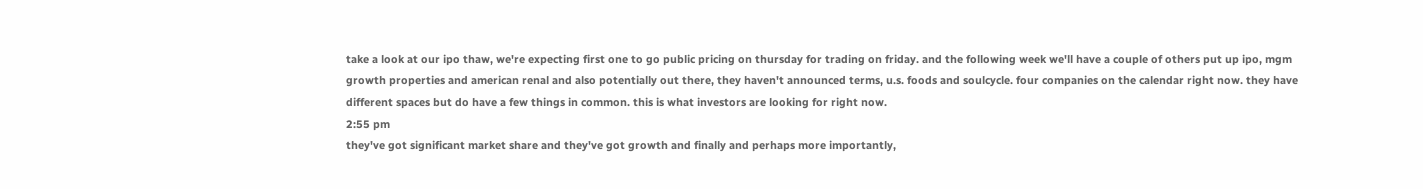take a look at our ipo thaw, we're expecting first one to go public pricing on thursday for trading on friday. and the following week we'll have a couple of others put up ipo, mgm growth properties and american renal and also potentially out there, they haven't announced terms, u.s. foods and soulcycle. four companies on the calendar right now. they have different spaces but do have a few things in common. this is what investors are looking for right now.
2:55 pm
they've got significant market share and they've got growth and finally and perhaps more importantly,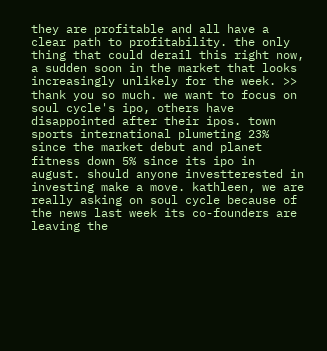they are profitable and all have a clear path to profitability. the only thing that could derail this right now, a sudden soon in the market that looks increasingly unlikely for the week. >> thank you so much. we want to focus on soul cycle's ipo, others have disappointed after their ipos. town sports international plumeting 23% since the market debut and planet fitness down 5% since its ipo in august. should anyone investterested in investing make a move. kathleen, we are really asking on soul cycle because of the news last week its co-founders are leaving the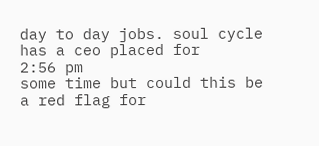day to day jobs. soul cycle has a ceo placed for
2:56 pm
some time but could this be a red flag for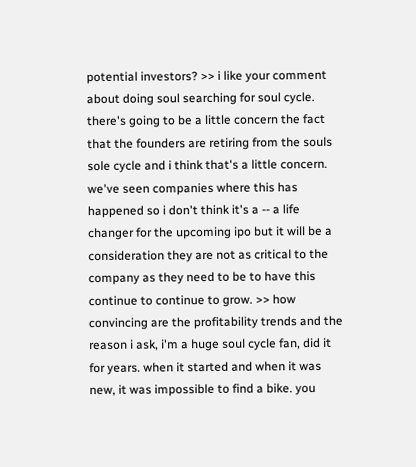potential investors? >> i like your comment about doing soul searching for soul cycle. there's going to be a little concern the fact that the founders are retiring from the souls sole cycle and i think that's a little concern. we've seen companies where this has happened so i don't think it's a -- a life changer for the upcoming ipo but it will be a consideration they are not as critical to the company as they need to be to have this continue to continue to grow. >> how convincing are the profitability trends and the reason i ask, i'm a huge soul cycle fan, did it for years. when it started and when it was new, it was impossible to find a bike. you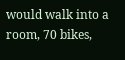would walk into a room, 70 bikes,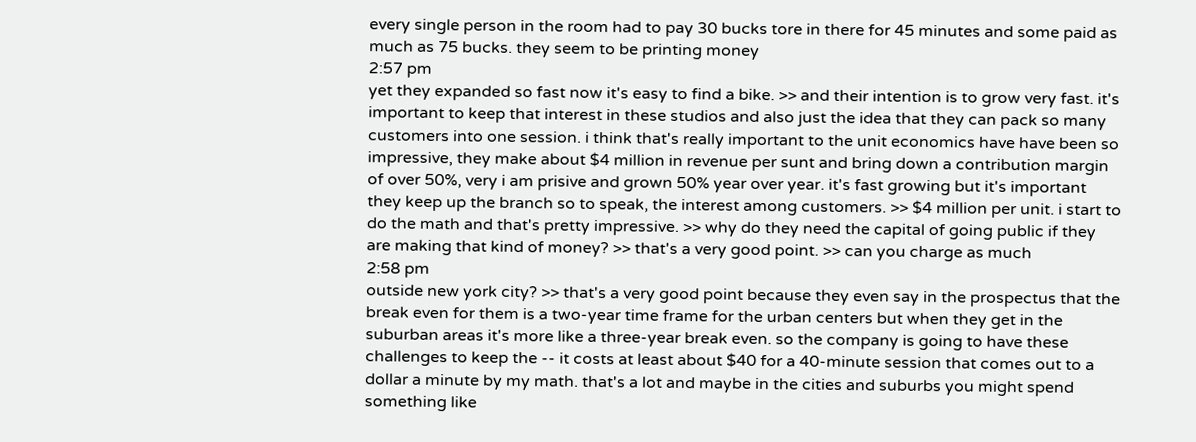every single person in the room had to pay 30 bucks tore in there for 45 minutes and some paid as much as 75 bucks. they seem to be printing money
2:57 pm
yet they expanded so fast now it's easy to find a bike. >> and their intention is to grow very fast. it's important to keep that interest in these studios and also just the idea that they can pack so many customers into one session. i think that's really important to the unit economics have have been so impressive, they make about $4 million in revenue per sunt and bring down a contribution margin of over 50%, very i am prisive and grown 50% year over year. it's fast growing but it's important they keep up the branch so to speak, the interest among customers. >> $4 million per unit. i start to do the math and that's pretty impressive. >> why do they need the capital of going public if they are making that kind of money? >> that's a very good point. >> can you charge as much
2:58 pm
outside new york city? >> that's a very good point because they even say in the prospectus that the break even for them is a two-year time frame for the urban centers but when they get in the suburban areas it's more like a three-year break even. so the company is going to have these challenges to keep the -- it costs at least about $40 for a 40-minute session that comes out to a dollar a minute by my math. that's a lot and maybe in the cities and suburbs you might spend something like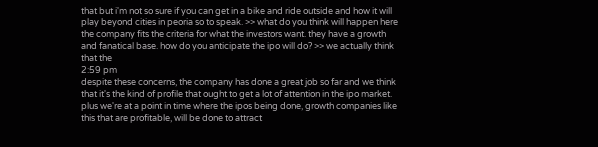that but i'm not so sure if you can get in a bike and ride outside and how it will play beyond cities in peoria so to speak. >> what do you think will happen here the company fits the criteria for what the investors want. they have a growth and fanatical base. how do you anticipate the ipo will do? >> we actually think that the
2:59 pm
despite these concerns, the company has done a great job so far and we think that it's the kind of profile that ought to get a lot of attention in the ipo market. plus we're at a point in time where the ipos being done, growth companies like this that are profitable, will be done to attract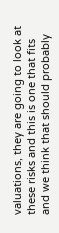valuations, they are going to look at these risks and this is one that fits and we think that should probably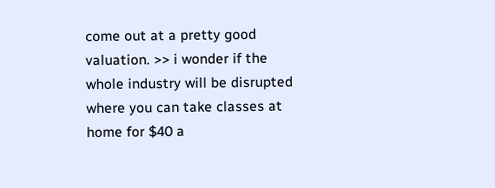come out at a pretty good valuation. >> i wonder if the whole industry will be disrupted where you can take classes at home for $40 a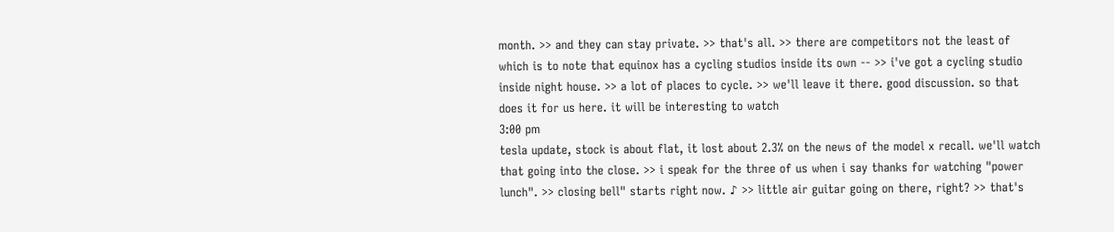month. >> and they can stay private. >> that's all. >> there are competitors not the least of which is to note that equinox has a cycling studios inside its own -- >> i've got a cycling studio inside night house. >> a lot of places to cycle. >> we'll leave it there. good discussion. so that does it for us here. it will be interesting to watch
3:00 pm
tesla update, stock is about flat, it lost about 2.3% on the news of the model x recall. we'll watch that going into the close. >> i speak for the three of us when i say thanks for watching "power lunch". >> closing bell" starts right now. ♪ >> little air guitar going on there, right? >> that's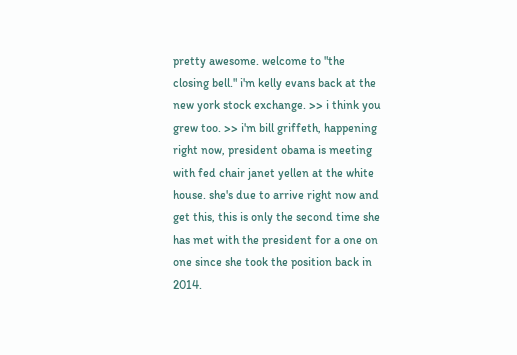pretty awesome. welcome to "the closing bell." i'm kelly evans back at the new york stock exchange. >> i think you grew too. >> i'm bill griffeth, happening right now, president obama is meeting with fed chair janet yellen at the white house. she's due to arrive right now and get this, this is only the second time she has met with the president for a one on one since she took the position back in 2014.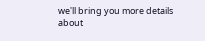we'll bring you more details about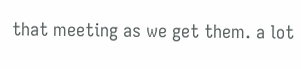that meeting as we get them. a lot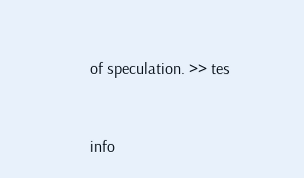of speculation. >> tes


info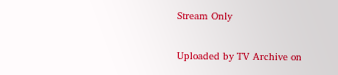Stream Only

Uploaded by TV Archive on